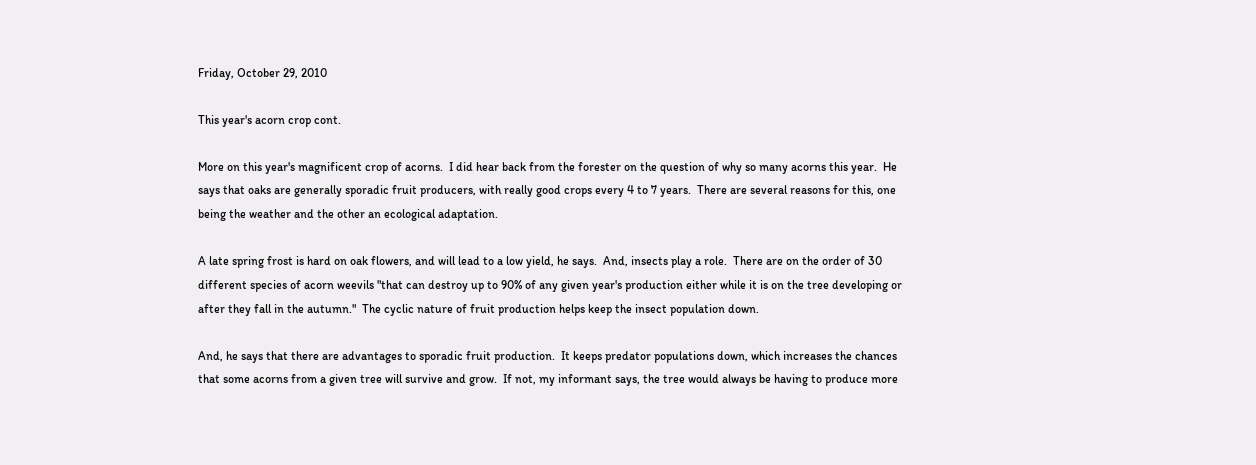Friday, October 29, 2010

This year's acorn crop cont.

More on this year's magnificent crop of acorns.  I did hear back from the forester on the question of why so many acorns this year.  He says that oaks are generally sporadic fruit producers, with really good crops every 4 to 7 years.  There are several reasons for this, one being the weather and the other an ecological adaptation.

A late spring frost is hard on oak flowers, and will lead to a low yield, he says.  And, insects play a role.  There are on the order of 30 different species of acorn weevils "that can destroy up to 90% of any given year's production either while it is on the tree developing or after they fall in the autumn."  The cyclic nature of fruit production helps keep the insect population down.

And, he says that there are advantages to sporadic fruit production.  It keeps predator populations down, which increases the chances that some acorns from a given tree will survive and grow.  If not, my informant says, the tree would always be having to produce more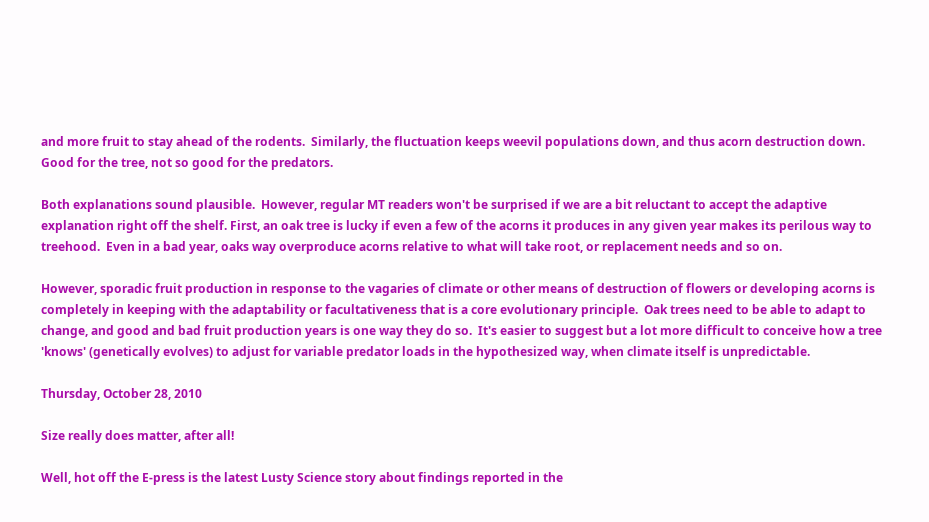and more fruit to stay ahead of the rodents.  Similarly, the fluctuation keeps weevil populations down, and thus acorn destruction down.  Good for the tree, not so good for the predators.

Both explanations sound plausible.  However, regular MT readers won't be surprised if we are a bit reluctant to accept the adaptive explanation right off the shelf. First, an oak tree is lucky if even a few of the acorns it produces in any given year makes its perilous way to treehood.  Even in a bad year, oaks way overproduce acorns relative to what will take root, or replacement needs and so on.

However, sporadic fruit production in response to the vagaries of climate or other means of destruction of flowers or developing acorns is completely in keeping with the adaptability or facultativeness that is a core evolutionary principle.  Oak trees need to be able to adapt to change, and good and bad fruit production years is one way they do so.  It's easier to suggest but a lot more difficult to conceive how a tree 'knows' (genetically evolves) to adjust for variable predator loads in the hypothesized way, when climate itself is unpredictable.

Thursday, October 28, 2010

Size really does matter, after all!

Well, hot off the E-press is the latest Lusty Science story about findings reported in the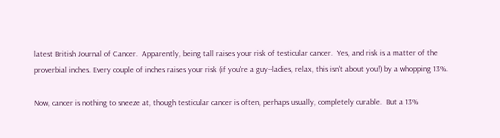latest British Journal of Cancer.  Apparently, being tall raises your risk of testicular cancer.  Yes, and risk is a matter of the proverbial inches. Every couple of inches raises your risk (if you're a guy--ladies, relax, this isn't about you!) by a whopping 13%.

Now, cancer is nothing to sneeze at, though testicular cancer is often, perhaps usually, completely curable.  But a 13%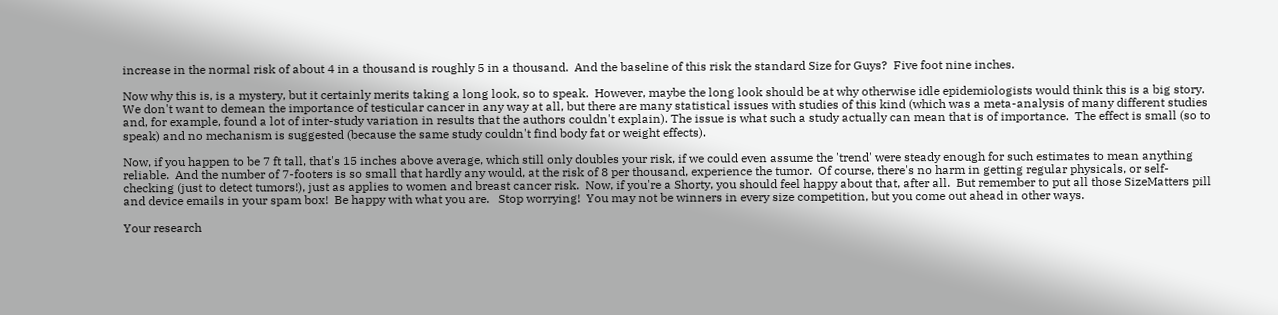increase in the normal risk of about 4 in a thousand is roughly 5 in a thousand.  And the baseline of this risk the standard Size for Guys?  Five foot nine inches.

Now why this is, is a mystery, but it certainly merits taking a long look, so to speak.  However, maybe the long look should be at why otherwise idle epidemiologists would think this is a big story.  We don't want to demean the importance of testicular cancer in any way at all, but there are many statistical issues with studies of this kind (which was a meta-analysis of many different studies and, for example, found a lot of inter-study variation in results that the authors couldn't explain). The issue is what such a study actually can mean that is of importance.  The effect is small (so to speak) and no mechanism is suggested (because the same study couldn't find body fat or weight effects).

Now, if you happen to be 7 ft tall, that's 15 inches above average, which still only doubles your risk, if we could even assume the 'trend' were steady enough for such estimates to mean anything reliable.  And the number of 7-footers is so small that hardly any would, at the risk of 8 per thousand, experience the tumor.  Of course, there's no harm in getting regular physicals, or self-checking (just to detect tumors!), just as applies to women and breast cancer risk.  Now, if you're a Shorty, you should feel happy about that, after all.  But remember to put all those SizeMatters pill and device emails in your spam box!  Be happy with what you are.   Stop worrying!  You may not be winners in every size competition, but you come out ahead in other ways.

Your research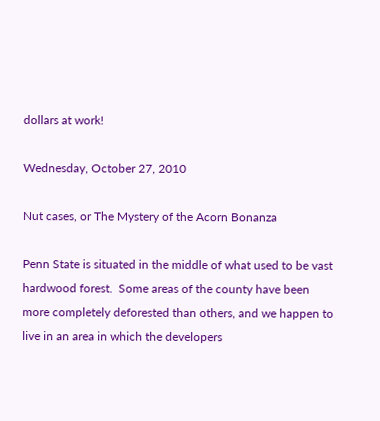dollars at work!

Wednesday, October 27, 2010

Nut cases, or The Mystery of the Acorn Bonanza

Penn State is situated in the middle of what used to be vast hardwood forest.  Some areas of the county have been more completely deforested than others, and we happen to live in an area in which the developers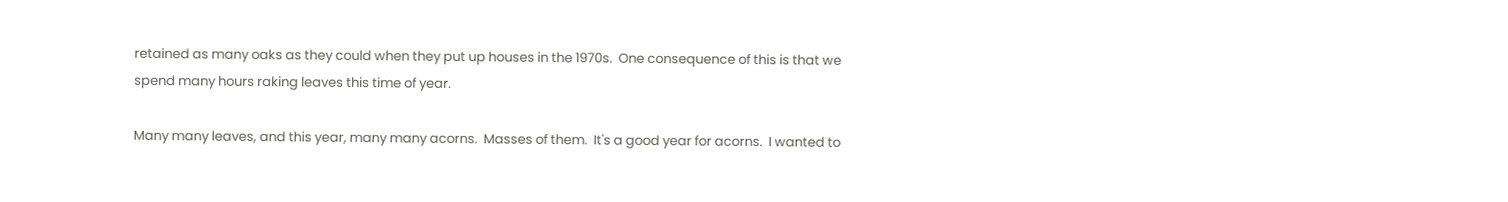retained as many oaks as they could when they put up houses in the 1970s.  One consequence of this is that we spend many hours raking leaves this time of year.

Many many leaves, and this year, many many acorns.  Masses of them.  It's a good year for acorns.  I wanted to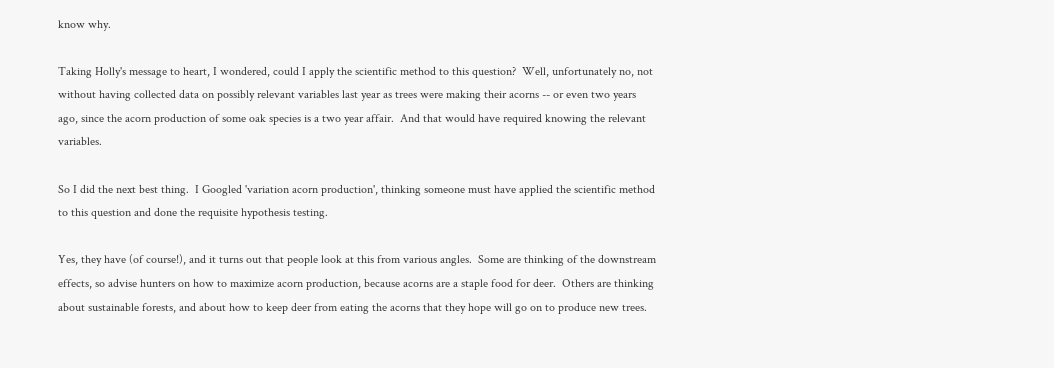know why.

Taking Holly's message to heart, I wondered, could I apply the scientific method to this question?  Well, unfortunately no, not without having collected data on possibly relevant variables last year as trees were making their acorns -- or even two years ago, since the acorn production of some oak species is a two year affair.  And that would have required knowing the relevant variables.

So I did the next best thing.  I Googled 'variation acorn production', thinking someone must have applied the scientific method to this question and done the requisite hypothesis testing.

Yes, they have (of course!), and it turns out that people look at this from various angles.  Some are thinking of the downstream effects, so advise hunters on how to maximize acorn production, because acorns are a staple food for deer.  Others are thinking about sustainable forests, and about how to keep deer from eating the acorns that they hope will go on to produce new trees.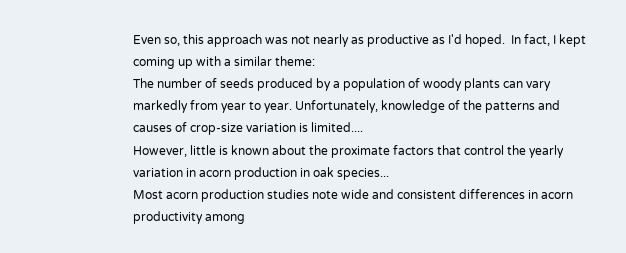Even so, this approach was not nearly as productive as I'd hoped.  In fact, I kept coming up with a similar theme:
The number of seeds produced by a population of woody plants can vary markedly from year to year. Unfortunately, knowledge of the patterns and causes of crop-size variation is limited....
However, little is known about the proximate factors that control the yearly variation in acorn production in oak species...
Most acorn production studies note wide and consistent differences in acorn productivity among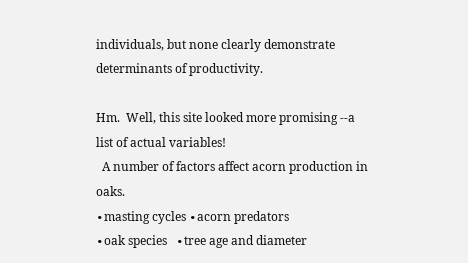individuals, but none clearly demonstrate determinants of productivity.

Hm.  Well, this site looked more promising --a list of actual variables!
  A number of factors affect acorn production in oaks.
∙masting cycles ∙acorn predators
∙oak species   ∙tree age and diameter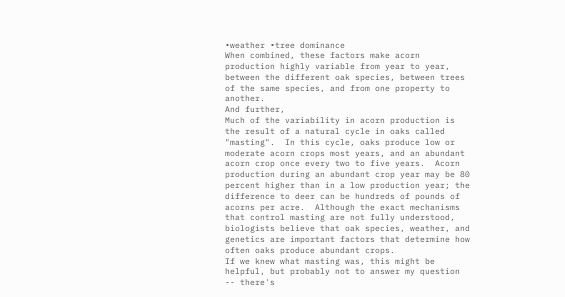∙weather ∙tree dominance
When combined, these factors make acorn production highly variable from year to year, between the different oak species, between trees of the same species, and from one property to another.
And further,
Much of the variability in acorn production is the result of a natural cycle in oaks called "masting".  In this cycle, oaks produce low or moderate acorn crops most years, and an abundant acorn crop once every two to five years.  Acorn production during an abundant crop year may be 80 percent higher than in a low production year; the difference to deer can be hundreds of pounds of acorns per acre.  Although the exact mechanisms that control masting are not fully understood, biologists believe that oak species, weather, and genetics are important factors that determine how often oaks produce abundant crops.
If we knew what masting was, this might be helpful, but probably not to answer my question -- there's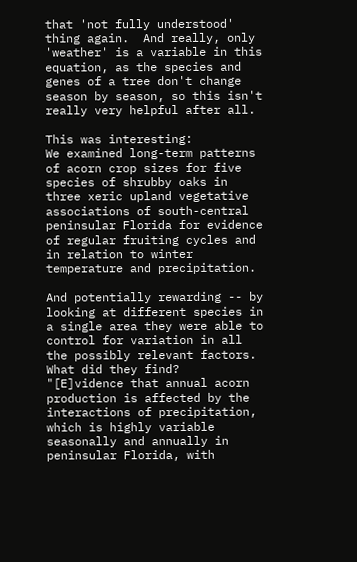that 'not fully understood' thing again.  And really, only 'weather' is a variable in this equation, as the species and genes of a tree don't change season by season, so this isn't really very helpful after all.

This was interesting:
We examined long-term patterns of acorn crop sizes for five species of shrubby oaks in three xeric upland vegetative associations of south-central peninsular Florida for evidence of regular fruiting cycles and in relation to winter temperature and precipitation.

And potentially rewarding -- by looking at different species in a single area they were able to control for variation in all the possibly relevant factors.  What did they find?  "[E]vidence that annual acorn production is affected by the interactions of precipitation, which is highly variable seasonally and annually in peninsular Florida, with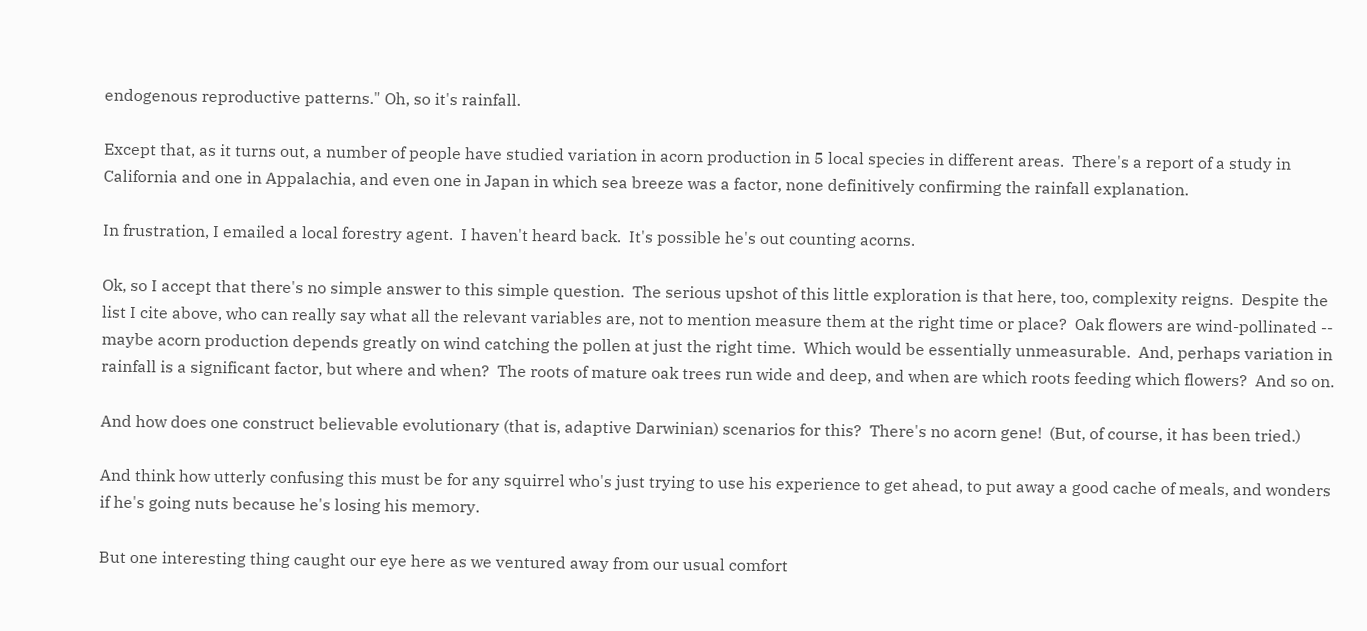endogenous reproductive patterns." Oh, so it's rainfall.

Except that, as it turns out, a number of people have studied variation in acorn production in 5 local species in different areas.  There's a report of a study in California and one in Appalachia, and even one in Japan in which sea breeze was a factor, none definitively confirming the rainfall explanation.

In frustration, I emailed a local forestry agent.  I haven't heard back.  It's possible he's out counting acorns.

Ok, so I accept that there's no simple answer to this simple question.  The serious upshot of this little exploration is that here, too, complexity reigns.  Despite the list I cite above, who can really say what all the relevant variables are, not to mention measure them at the right time or place?  Oak flowers are wind-pollinated -- maybe acorn production depends greatly on wind catching the pollen at just the right time.  Which would be essentially unmeasurable.  And, perhaps variation in rainfall is a significant factor, but where and when?  The roots of mature oak trees run wide and deep, and when are which roots feeding which flowers?  And so on.

And how does one construct believable evolutionary (that is, adaptive Darwinian) scenarios for this?  There's no acorn gene!  (But, of course, it has been tried.)

And think how utterly confusing this must be for any squirrel who's just trying to use his experience to get ahead, to put away a good cache of meals, and wonders if he's going nuts because he's losing his memory.

But one interesting thing caught our eye here as we ventured away from our usual comfort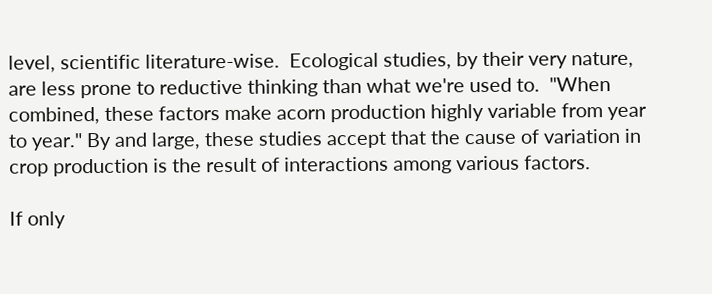level, scientific literature-wise.  Ecological studies, by their very nature, are less prone to reductive thinking than what we're used to.  "When combined, these factors make acorn production highly variable from year to year." By and large, these studies accept that the cause of variation in crop production is the result of interactions among various factors.

If only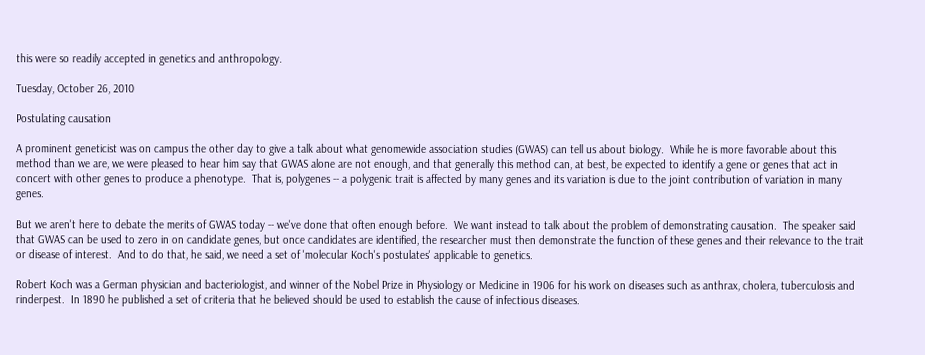this were so readily accepted in genetics and anthropology.

Tuesday, October 26, 2010

Postulating causation

A prominent geneticist was on campus the other day to give a talk about what genomewide association studies (GWAS) can tell us about biology.  While he is more favorable about this method than we are, we were pleased to hear him say that GWAS alone are not enough, and that generally this method can, at best, be expected to identify a gene or genes that act in concert with other genes to produce a phenotype.  That is, polygenes -- a polygenic trait is affected by many genes and its variation is due to the joint contribution of variation in many genes.

But we aren't here to debate the merits of GWAS today -- we've done that often enough before.  We want instead to talk about the problem of demonstrating causation.  The speaker said that GWAS can be used to zero in on candidate genes, but once candidates are identified, the researcher must then demonstrate the function of these genes and their relevance to the trait or disease of interest.  And to do that, he said, we need a set of 'molecular Koch's postulates' applicable to genetics.

Robert Koch was a German physician and bacteriologist, and winner of the Nobel Prize in Physiology or Medicine in 1906 for his work on diseases such as anthrax, cholera, tuberculosis and rinderpest.  In 1890 he published a set of criteria that he believed should be used to establish the cause of infectious diseases.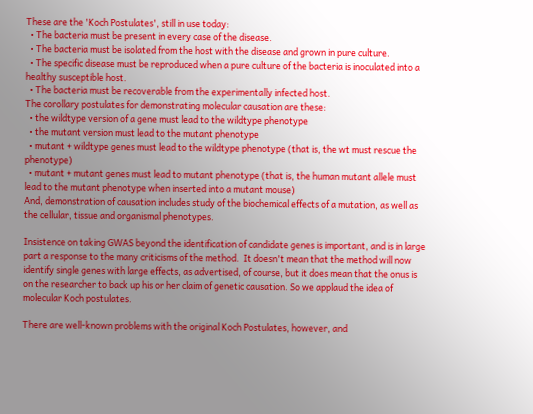These are the 'Koch Postulates', still in use today:
  • The bacteria must be present in every case of the disease.
  • The bacteria must be isolated from the host with the disease and grown in pure culture.
  • The specific disease must be reproduced when a pure culture of the bacteria is inoculated into a healthy susceptible host.
  • The bacteria must be recoverable from the experimentally infected host.
The corollary postulates for demonstrating molecular causation are these:
  • the wildtype version of a gene must lead to the wildtype phenotype
  • the mutant version must lead to the mutant phenotype
  • mutant + wildtype genes must lead to the wildtype phenotype (that is, the wt must rescue the phenotype)
  • mutant + mutant genes must lead to mutant phenotype (that is, the human mutant allele must lead to the mutant phenotype when inserted into a mutant mouse)
And, demonstration of causation includes study of the biochemical effects of a mutation, as well as the cellular, tissue and organismal phenotypes.

Insistence on taking GWAS beyond the identification of candidate genes is important, and is in large part a response to the many criticisms of the method.  It doesn't mean that the method will now identify single genes with large effects, as advertised, of course, but it does mean that the onus is on the researcher to back up his or her claim of genetic causation. So we applaud the idea of molecular Koch postulates.

There are well-known problems with the original Koch Postulates, however, and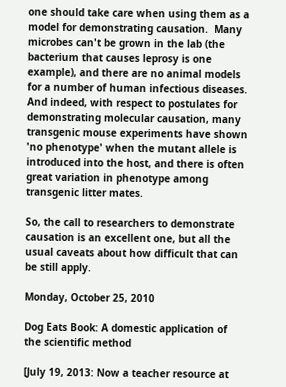one should take care when using them as a model for demonstrating causation.  Many microbes can't be grown in the lab (the bacterium that causes leprosy is one example), and there are no animal models for a number of human infectious diseases.  And indeed, with respect to postulates for demonstrating molecular causation, many transgenic mouse experiments have shown 'no phenotype' when the mutant allele is introduced into the host, and there is often great variation in phenotype among transgenic litter mates.

So, the call to researchers to demonstrate causation is an excellent one, but all the usual caveats about how difficult that can be still apply.

Monday, October 25, 2010

Dog Eats Book: A domestic application of the scientific method

[July 19, 2013: Now a teacher resource at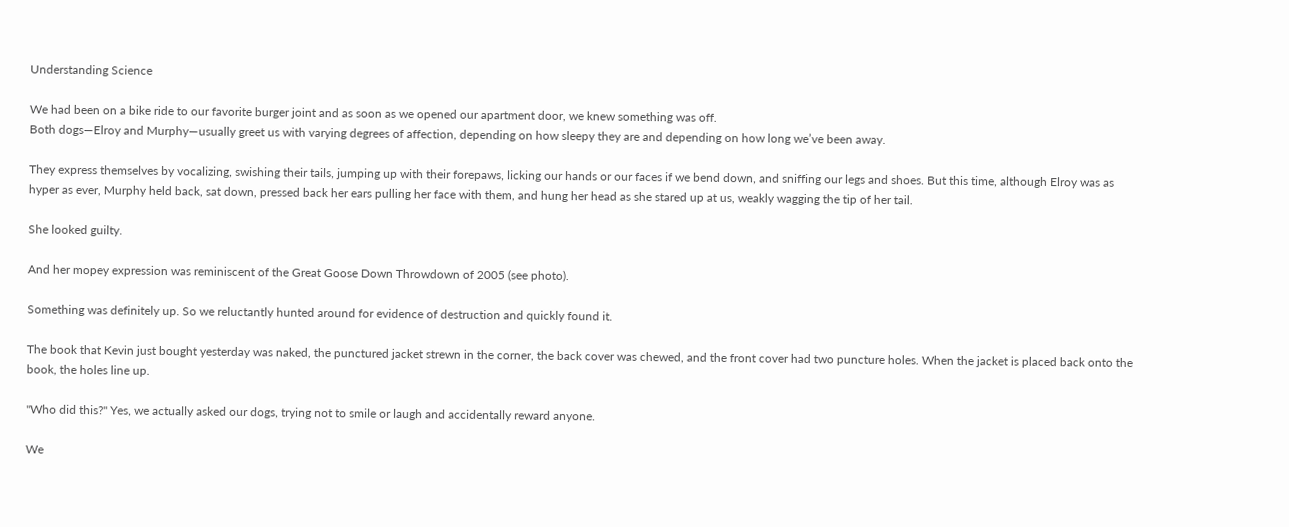Understanding Science

We had been on a bike ride to our favorite burger joint and as soon as we opened our apartment door, we knew something was off.
Both dogs—Elroy and Murphy—usually greet us with varying degrees of affection, depending on how sleepy they are and depending on how long we’ve been away.

They express themselves by vocalizing, swishing their tails, jumping up with their forepaws, licking our hands or our faces if we bend down, and sniffing our legs and shoes. But this time, although Elroy was as hyper as ever, Murphy held back, sat down, pressed back her ears pulling her face with them, and hung her head as she stared up at us, weakly wagging the tip of her tail.

She looked guilty.

And her mopey expression was reminiscent of the Great Goose Down Throwdown of 2005 (see photo).

Something was definitely up. So we reluctantly hunted around for evidence of destruction and quickly found it.

The book that Kevin just bought yesterday was naked, the punctured jacket strewn in the corner, the back cover was chewed, and the front cover had two puncture holes. When the jacket is placed back onto the book, the holes line up.

"Who did this?" Yes, we actually asked our dogs, trying not to smile or laugh and accidentally reward anyone.

We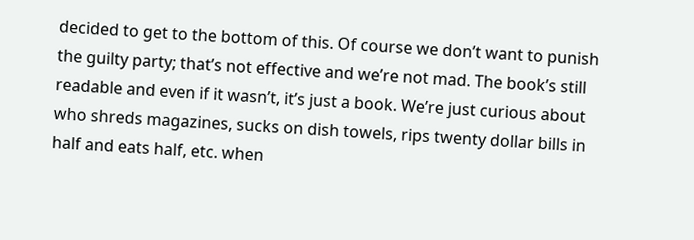decided to get to the bottom of this. Of course we don’t want to punish the guilty party; that’s not effective and we’re not mad. The book’s still readable and even if it wasn’t, it’s just a book. We’re just curious about who shreds magazines, sucks on dish towels, rips twenty dollar bills in half and eats half, etc. when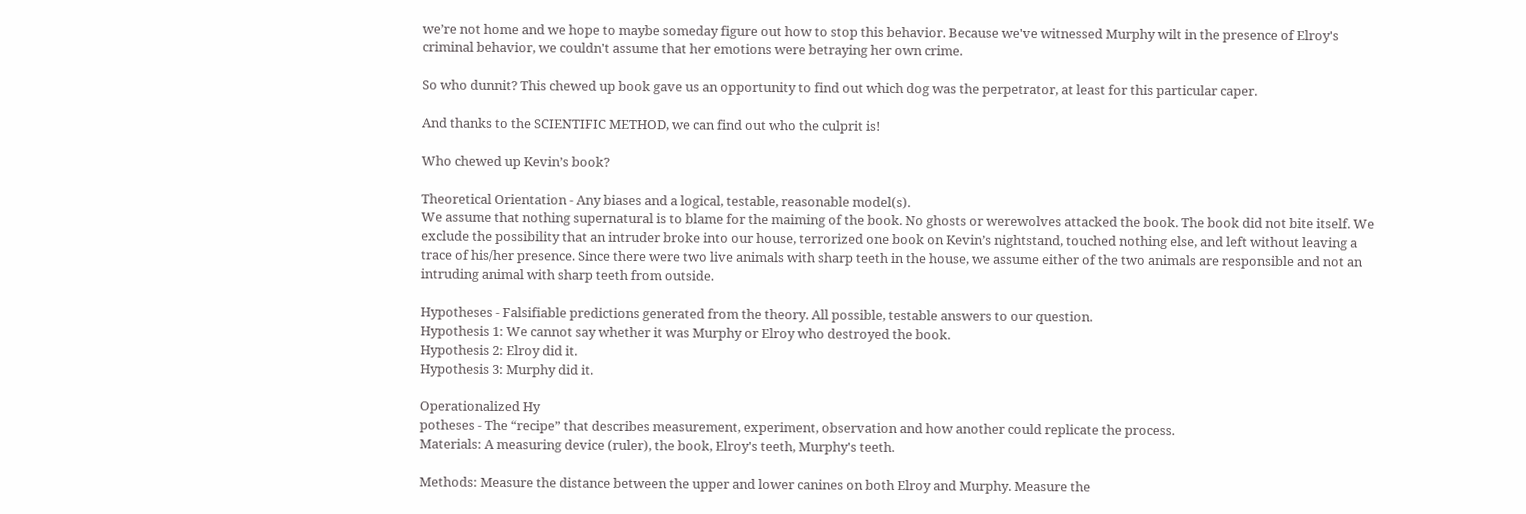we’re not home and we hope to maybe someday figure out how to stop this behavior. Because we've witnessed Murphy wilt in the presence of Elroy's criminal behavior, we couldn't assume that her emotions were betraying her own crime.

So who dunnit? This chewed up book gave us an opportunity to find out which dog was the perpetrator, at least for this particular caper.

And thanks to the SCIENTIFIC METHOD, we can find out who the culprit is!

Who chewed up Kevin’s book?

Theoretical Orientation - Any biases and a logical, testable, reasonable model(s).
We assume that nothing supernatural is to blame for the maiming of the book. No ghosts or werewolves attacked the book. The book did not bite itself. We exclude the possibility that an intruder broke into our house, terrorized one book on Kevin’s nightstand, touched nothing else, and left without leaving a trace of his/her presence. Since there were two live animals with sharp teeth in the house, we assume either of the two animals are responsible and not an intruding animal with sharp teeth from outside.

Hypotheses - Falsifiable predictions generated from the theory. All possible, testable answers to our question.
Hypothesis 1: We cannot say whether it was Murphy or Elroy who destroyed the book.
Hypothesis 2: Elroy did it.
Hypothesis 3: Murphy did it.

Operationalized Hy
potheses - The “recipe” that describes measurement, experiment, observation and how another could replicate the process.
Materials: A measuring device (ruler), the book, Elroy's teeth, Murphy's teeth.

Methods: Measure the distance between the upper and lower canines on both Elroy and Murphy. Measure the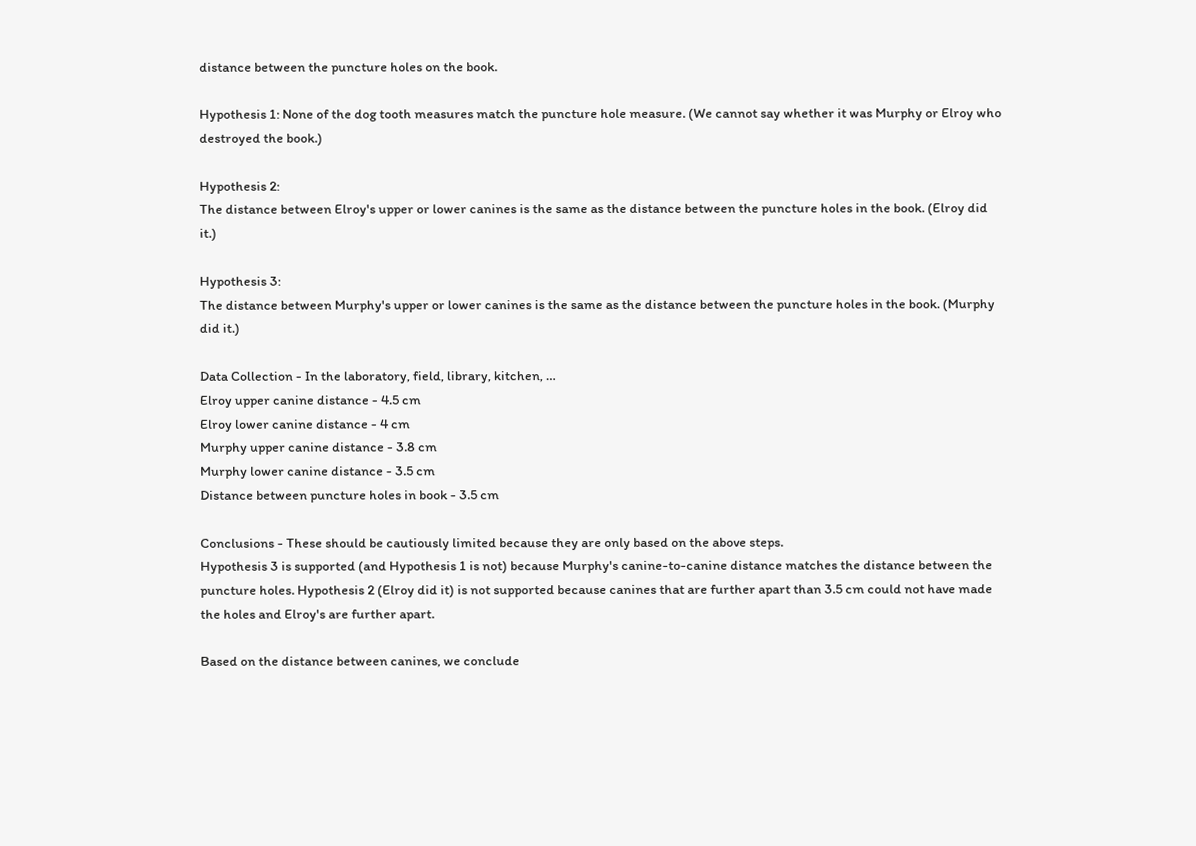distance between the puncture holes on the book.

Hypothesis 1: None of the dog tooth measures match the puncture hole measure. (We cannot say whether it was Murphy or Elroy who destroyed the book.)

Hypothesis 2:
The distance between Elroy's upper or lower canines is the same as the distance between the puncture holes in the book. (Elroy did it.)

Hypothesis 3:
The distance between Murphy's upper or lower canines is the same as the distance between the puncture holes in the book. (Murphy did it.)

Data Collection - In the laboratory, field, library, kitchen, …
Elroy upper canine distance - 4.5 cm
Elroy lower canine distance - 4 cm
Murphy upper canine distance - 3.8 cm
Murphy lower canine distance - 3.5 cm
Distance between puncture holes in book - 3.5 cm

Conclusions - These should be cautiously limited because they are only based on the above steps.
Hypothesis 3 is supported (and Hypothesis 1 is not) because Murphy's canine-to-canine distance matches the distance between the puncture holes. Hypothesis 2 (Elroy did it) is not supported because canines that are further apart than 3.5 cm could not have made the holes and Elroy's are further apart.

Based on the distance between canines, we conclude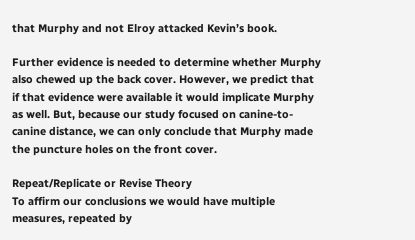that Murphy and not Elroy attacked Kevin’s book.

Further evidence is needed to determine whether Murphy also chewed up the back cover. However, we predict that if that evidence were available it would implicate Murphy as well. But, because our study focused on canine-to-canine distance, we can only conclude that Murphy made the puncture holes on the front cover.

Repeat/Replicate or Revise Theory
To affirm our conclusions we would have multiple measures, repeated by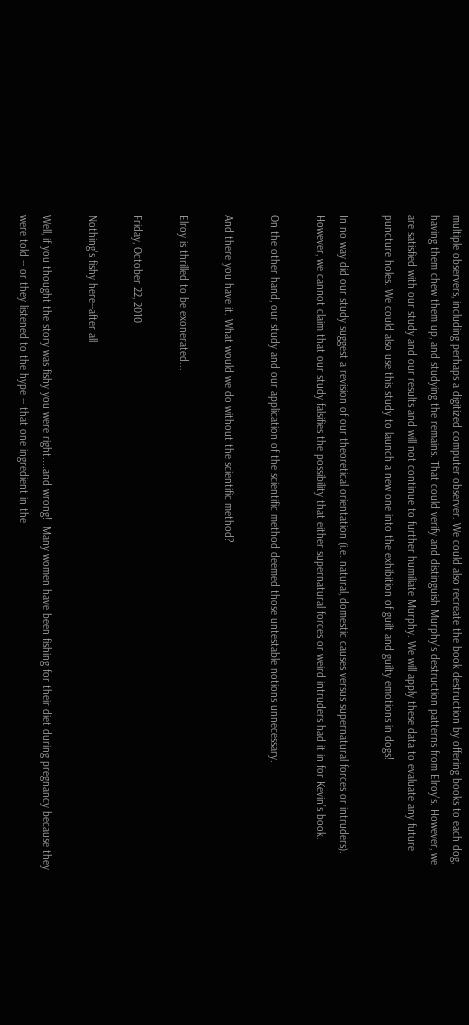multiple observers, including perhaps a digitized computer observer. We could also recreate the book destruction by offering books to each dog, having them chew them up, and studying the remains. That could verify and distinguish Murphy's destruction patterns from Elroy's. However, we are satisfied with our study and our results and will not continue to further humiliate Murphy. We will apply these data to evaluate any future puncture holes. We could also use this study to launch a new one into the exhibition of guilt and guilty emotions in dogs!

In no way did our study suggest a revision of our theoretical orientation (i.e. natural, domestic causes versus supernatural forces or intruders). However, we cannot claim that our study falsifies the possibility that either supernatural forces or weird intruders had it in for Kevin’s book.

On the other hand, our study and our application of the scientific method deemed those untestable notions unnecessary.

And there you have it. What would we do without the scientific method?

Elroy is thrilled to be exonerated...

Friday, October 22, 2010

Nothing's fishy here--after all

Well, if you thought the story was fishy you were right....and wrong!  Many women have been fishing for their diet during pregnancy because they were told -- or they listened to the hype -- that one ingredient in the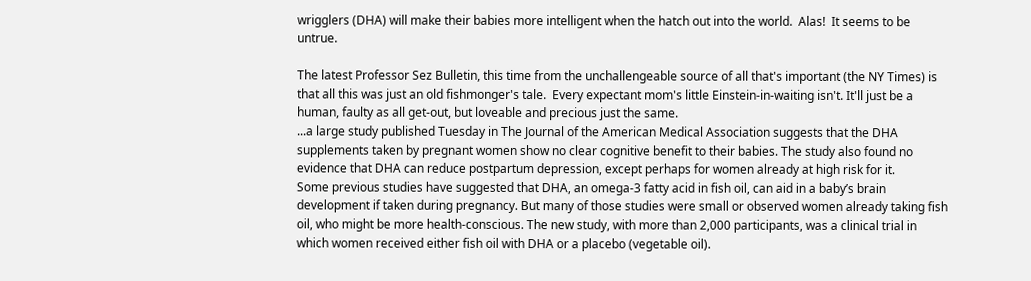wrigglers (DHA) will make their babies more intelligent when the hatch out into the world.  Alas!  It seems to be untrue.

The latest Professor Sez Bulletin, this time from the unchallengeable source of all that's important (the NY Times) is that all this was just an old fishmonger's tale.  Every expectant mom's little Einstein-in-waiting isn't. It'll just be a human, faulty as all get-out, but loveable and precious just the same.
...a large study published Tuesday in The Journal of the American Medical Association suggests that the DHA supplements taken by pregnant women show no clear cognitive benefit to their babies. The study also found no evidence that DHA can reduce postpartum depression, except perhaps for women already at high risk for it.
Some previous studies have suggested that DHA, an omega-3 fatty acid in fish oil, can aid in a baby’s brain development if taken during pregnancy. But many of those studies were small or observed women already taking fish oil, who might be more health-conscious. The new study, with more than 2,000 participants, was a clinical trial in which women received either fish oil with DHA or a placebo (vegetable oil).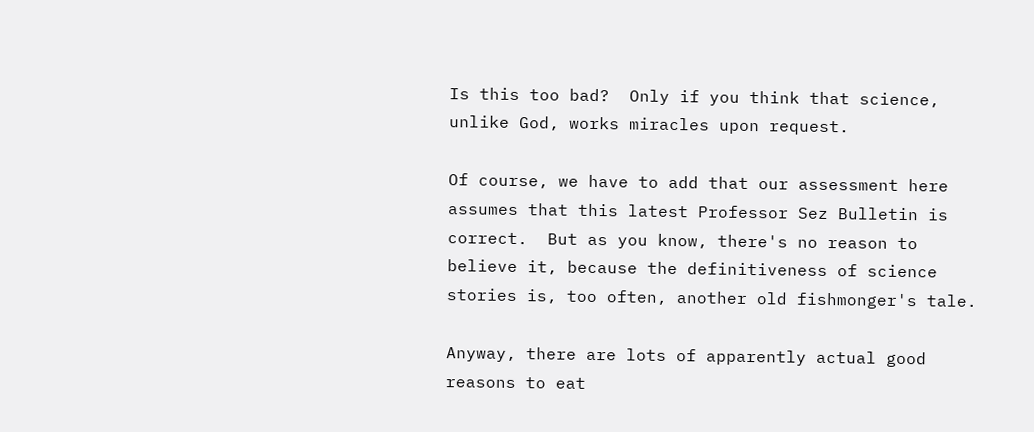Is this too bad?  Only if you think that science, unlike God, works miracles upon request.

Of course, we have to add that our assessment here assumes that this latest Professor Sez Bulletin is correct.  But as you know, there's no reason to believe it, because the definitiveness of science stories is, too often, another old fishmonger's tale.

Anyway, there are lots of apparently actual good reasons to eat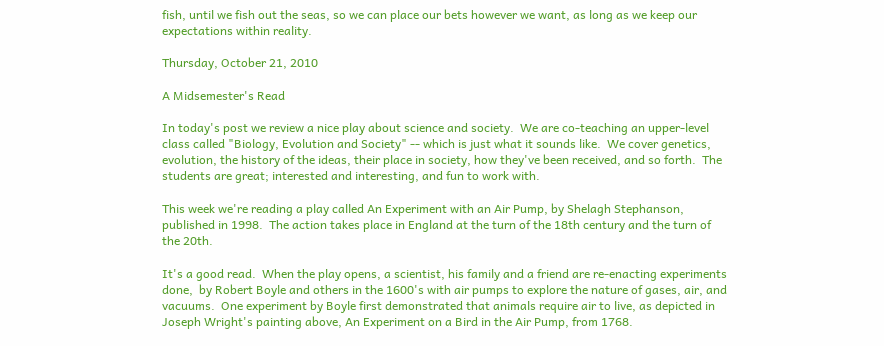fish, until we fish out the seas, so we can place our bets however we want, as long as we keep our expectations within reality.

Thursday, October 21, 2010

A Midsemester's Read

In today's post we review a nice play about science and society.  We are co-teaching an upper-level class called "Biology, Evolution and Society" -- which is just what it sounds like.  We cover genetics, evolution, the history of the ideas, their place in society, how they've been received, and so forth.  The students are great; interested and interesting, and fun to work with.

This week we're reading a play called An Experiment with an Air Pump, by Shelagh Stephanson, published in 1998.  The action takes place in England at the turn of the 18th century and the turn of the 20th.

It's a good read.  When the play opens, a scientist, his family and a friend are re-enacting experiments done,  by Robert Boyle and others in the 1600's with air pumps to explore the nature of gases, air, and vacuums.  One experiment by Boyle first demonstrated that animals require air to live, as depicted in Joseph Wright's painting above, An Experiment on a Bird in the Air Pump, from 1768.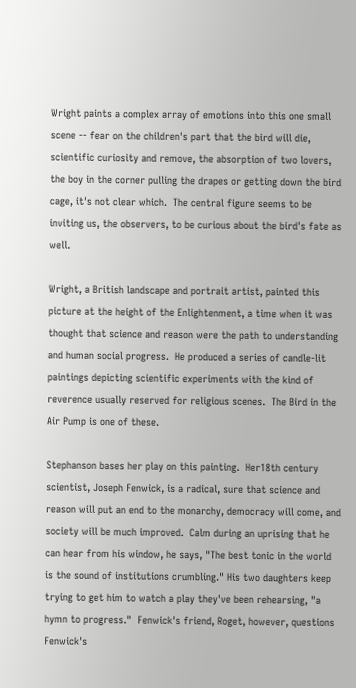Wright paints a complex array of emotions into this one small scene -- fear on the children's part that the bird will die, scientific curiosity and remove, the absorption of two lovers, the boy in the corner pulling the drapes or getting down the bird cage, it's not clear which.  The central figure seems to be inviting us, the observers, to be curious about the bird's fate as well.

Wright, a British landscape and portrait artist, painted this picture at the height of the Enlightenment, a time when it was thought that science and reason were the path to understanding and human social progress.  He produced a series of candle-lit paintings depicting scientific experiments with the kind of reverence usually reserved for religious scenes.  The Bird in the Air Pump is one of these.

Stephanson bases her play on this painting.  Her18th century scientist, Joseph Fenwick, is a radical, sure that science and reason will put an end to the monarchy, democracy will come, and society will be much improved.  Calm during an uprising that he can hear from his window, he says, "The best tonic in the world is the sound of institutions crumbling." His two daughters keep trying to get him to watch a play they've been rehearsing, "a hymn to progress."  Fenwick's friend, Roget, however, questions Fenwick's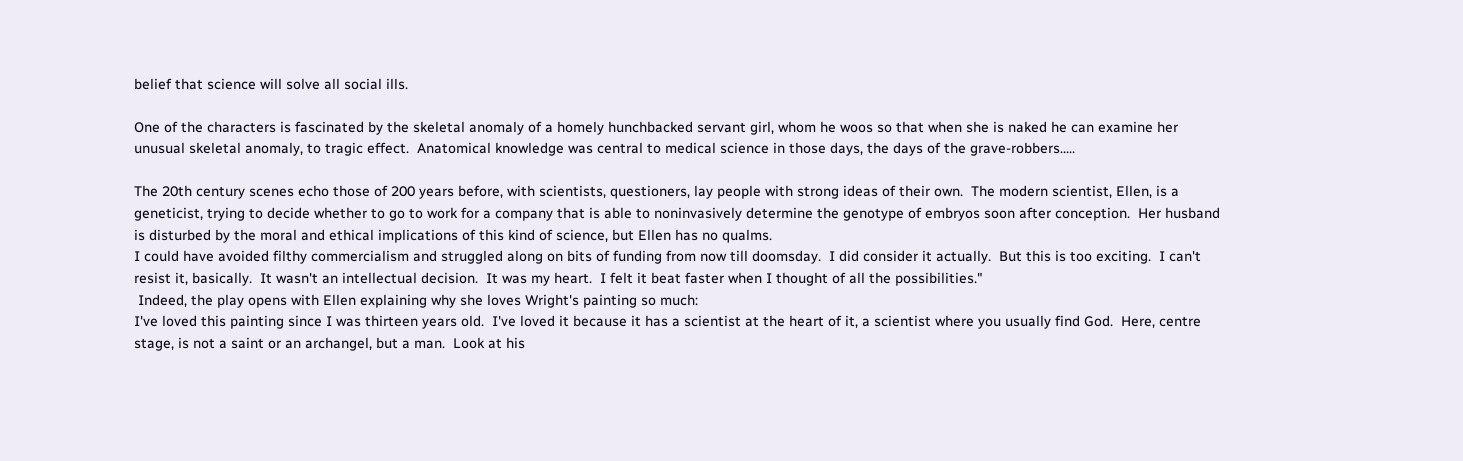belief that science will solve all social ills.

One of the characters is fascinated by the skeletal anomaly of a homely hunchbacked servant girl, whom he woos so that when she is naked he can examine her unusual skeletal anomaly, to tragic effect.  Anatomical knowledge was central to medical science in those days, the days of the grave-robbers.....

The 20th century scenes echo those of 200 years before, with scientists, questioners, lay people with strong ideas of their own.  The modern scientist, Ellen, is a geneticist, trying to decide whether to go to work for a company that is able to noninvasively determine the genotype of embryos soon after conception.  Her husband is disturbed by the moral and ethical implications of this kind of science, but Ellen has no qualms.
I could have avoided filthy commercialism and struggled along on bits of funding from now till doomsday.  I did consider it actually.  But this is too exciting.  I can't resist it, basically.  It wasn't an intellectual decision.  It was my heart.  I felt it beat faster when I thought of all the possibilities."
 Indeed, the play opens with Ellen explaining why she loves Wright's painting so much:
I've loved this painting since I was thirteen years old.  I've loved it because it has a scientist at the heart of it, a scientist where you usually find God.  Here, centre stage, is not a saint or an archangel, but a man.  Look at his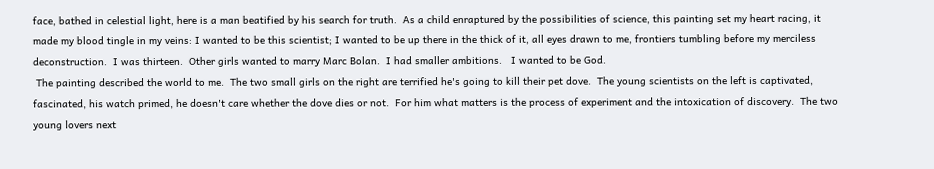face, bathed in celestial light, here is a man beatified by his search for truth.  As a child enraptured by the possibilities of science, this painting set my heart racing, it made my blood tingle in my veins: I wanted to be this scientist; I wanted to be up there in the thick of it, all eyes drawn to me, frontiers tumbling before my merciless deconstruction.  I was thirteen.  Other girls wanted to marry Marc Bolan.  I had smaller ambitions.   I wanted to be God.
 The painting described the world to me.  The two small girls on the right are terrified he's going to kill their pet dove.  The young scientists on the left is captivated, fascinated, his watch primed, he doesn't care whether the dove dies or not.  For him what matters is the process of experiment and the intoxication of discovery.  The two young lovers next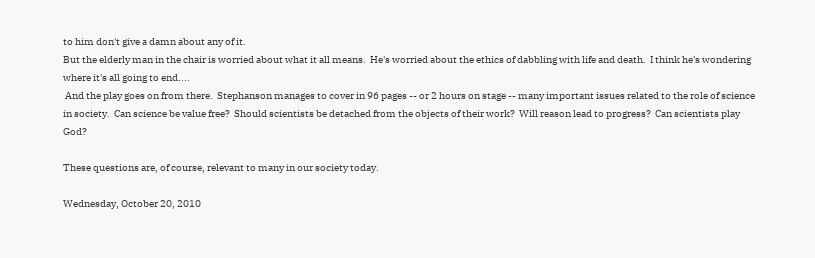to him don't give a damn about any of it.
But the elderly man in the chair is worried about what it all means.  He's worried about the ethics of dabbling with life and death.  I think he's wondering where it's all going to end....
 And the play goes on from there.  Stephanson manages to cover in 96 pages -- or 2 hours on stage -- many important issues related to the role of science in society.  Can science be value free?  Should scientists be detached from the objects of their work?  Will reason lead to progress?  Can scientists play God?

These questions are, of course, relevant to many in our society today.

Wednesday, October 20, 2010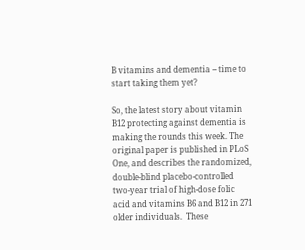B vitamins and dementia -- time to start taking them yet?

So, the latest story about vitamin B12 protecting against dementia is making the rounds this week. The original paper is published in PLoS One, and describes the randomized, double-blind placebo-controlled two-year trial of high-dose folic acid and vitamins B6 and B12 in 271 older individuals.  These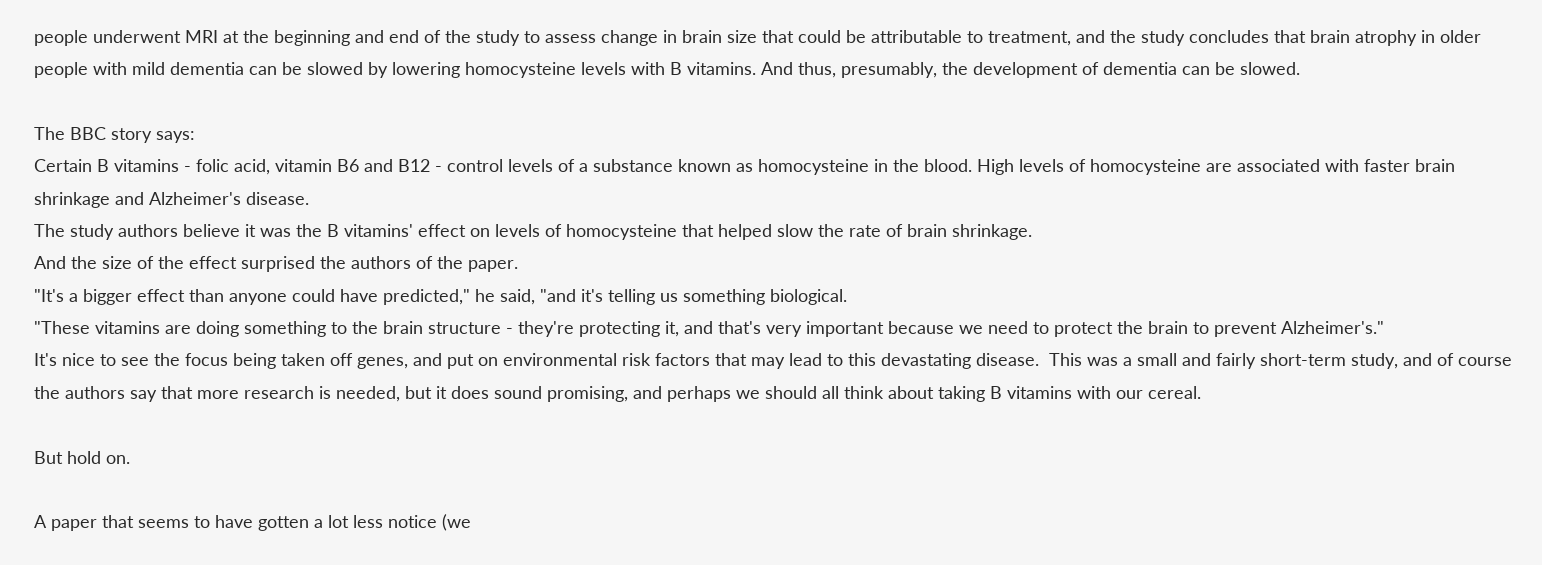people underwent MRI at the beginning and end of the study to assess change in brain size that could be attributable to treatment, and the study concludes that brain atrophy in older people with mild dementia can be slowed by lowering homocysteine levels with B vitamins. And thus, presumably, the development of dementia can be slowed.

The BBC story says:
Certain B vitamins - folic acid, vitamin B6 and B12 - control levels of a substance known as homocysteine in the blood. High levels of homocysteine are associated with faster brain shrinkage and Alzheimer's disease.
The study authors believe it was the B vitamins' effect on levels of homocysteine that helped slow the rate of brain shrinkage.
And the size of the effect surprised the authors of the paper.
"It's a bigger effect than anyone could have predicted," he said, "and it's telling us something biological.
"These vitamins are doing something to the brain structure - they're protecting it, and that's very important because we need to protect the brain to prevent Alzheimer's."
It's nice to see the focus being taken off genes, and put on environmental risk factors that may lead to this devastating disease.  This was a small and fairly short-term study, and of course the authors say that more research is needed, but it does sound promising, and perhaps we should all think about taking B vitamins with our cereal.

But hold on.

A paper that seems to have gotten a lot less notice (we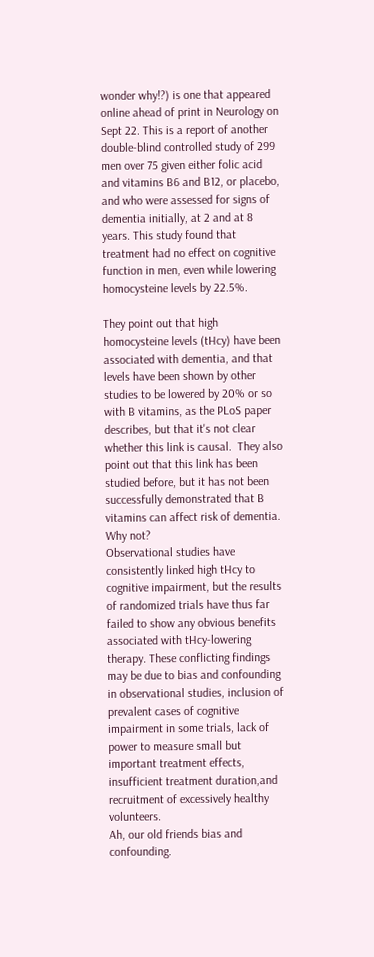wonder why!?) is one that appeared online ahead of print in Neurology on Sept 22. This is a report of another double-blind controlled study of 299 men over 75 given either folic acid and vitamins B6 and B12, or placebo, and who were assessed for signs of dementia initially, at 2 and at 8 years. This study found that treatment had no effect on cognitive function in men, even while lowering homocysteine levels by 22.5%.

They point out that high homocysteine levels (tHcy) have been associated with dementia, and that levels have been shown by other studies to be lowered by 20% or so with B vitamins, as the PLoS paper describes, but that it's not clear whether this link is causal.  They also point out that this link has been studied before, but it has not been successfully demonstrated that B vitamins can affect risk of dementia.  Why not?
Observational studies have consistently linked high tHcy to cognitive impairment, but the results of randomized trials have thus far failed to show any obvious benefits associated with tHcy-lowering therapy. These conflicting findings may be due to bias and confounding in observational studies, inclusion of prevalent cases of cognitive impairment in some trials, lack of power to measure small but important treatment effects, insufficient treatment duration,and recruitment of excessively healthy volunteers.
Ah, our old friends bias and confounding.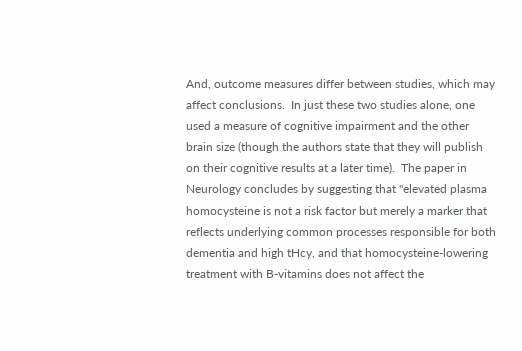And, outcome measures differ between studies, which may affect conclusions.  In just these two studies alone, one used a measure of cognitive impairment and the other brain size (though the authors state that they will publish on their cognitive results at a later time).  The paper in Neurology concludes by suggesting that "elevated plasma homocysteine is not a risk factor but merely a marker that reflects underlying common processes responsible for both dementia and high tHcy, and that homocysteine-lowering treatment with B-vitamins does not affect the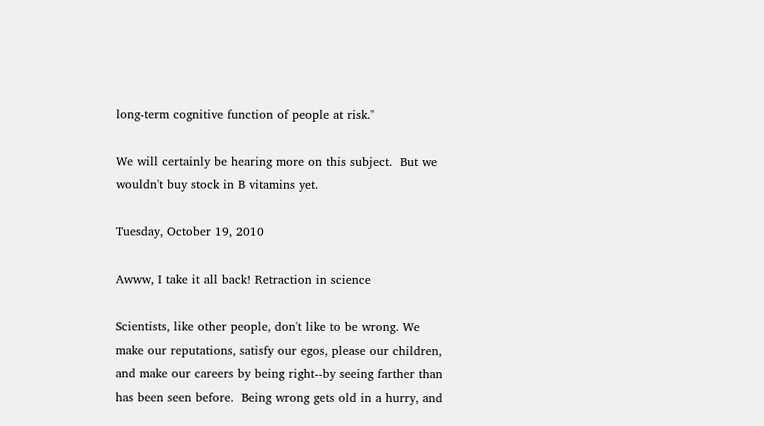long-term cognitive function of people at risk."

We will certainly be hearing more on this subject.  But we wouldn't buy stock in B vitamins yet.

Tuesday, October 19, 2010

Awww, I take it all back! Retraction in science

Scientists, like other people, don't like to be wrong. We make our reputations, satisfy our egos, please our children, and make our careers by being right--by seeing farther than has been seen before.  Being wrong gets old in a hurry, and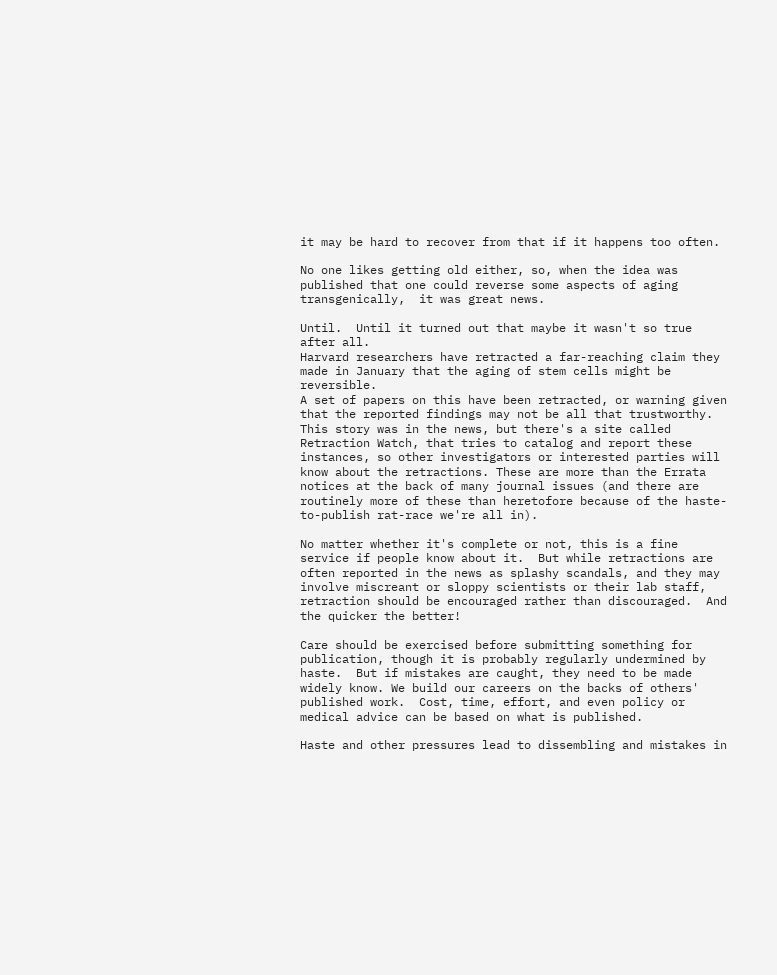it may be hard to recover from that if it happens too often.

No one likes getting old either, so, when the idea was published that one could reverse some aspects of aging transgenically,  it was great news.

Until.  Until it turned out that maybe it wasn't so true after all.
Harvard researchers have retracted a far-reaching claim they made in January that the aging of stem cells might be reversible.
A set of papers on this have been retracted, or warning given that the reported findings may not be all that trustworthy. This story was in the news, but there's a site called Retraction Watch, that tries to catalog and report these instances, so other investigators or interested parties will know about the retractions. These are more than the Errata notices at the back of many journal issues (and there are routinely more of these than heretofore because of the haste-to-publish rat-race we're all in).

No matter whether it's complete or not, this is a fine service if people know about it.  But while retractions are often reported in the news as splashy scandals, and they may involve miscreant or sloppy scientists or their lab staff, retraction should be encouraged rather than discouraged.  And the quicker the better!

Care should be exercised before submitting something for publication, though it is probably regularly undermined by haste.  But if mistakes are caught, they need to be made widely know. We build our careers on the backs of others' published work.  Cost, time, effort, and even policy or medical advice can be based on what is published.

Haste and other pressures lead to dissembling and mistakes in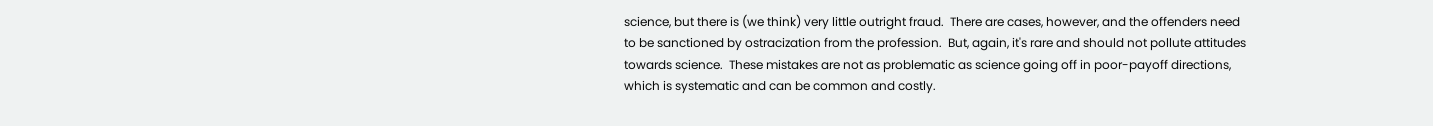science, but there is (we think) very little outright fraud.  There are cases, however, and the offenders need to be sanctioned by ostracization from the profession.  But, again, it's rare and should not pollute attitudes towards science.  These mistakes are not as problematic as science going off in poor-payoff directions, which is systematic and can be common and costly.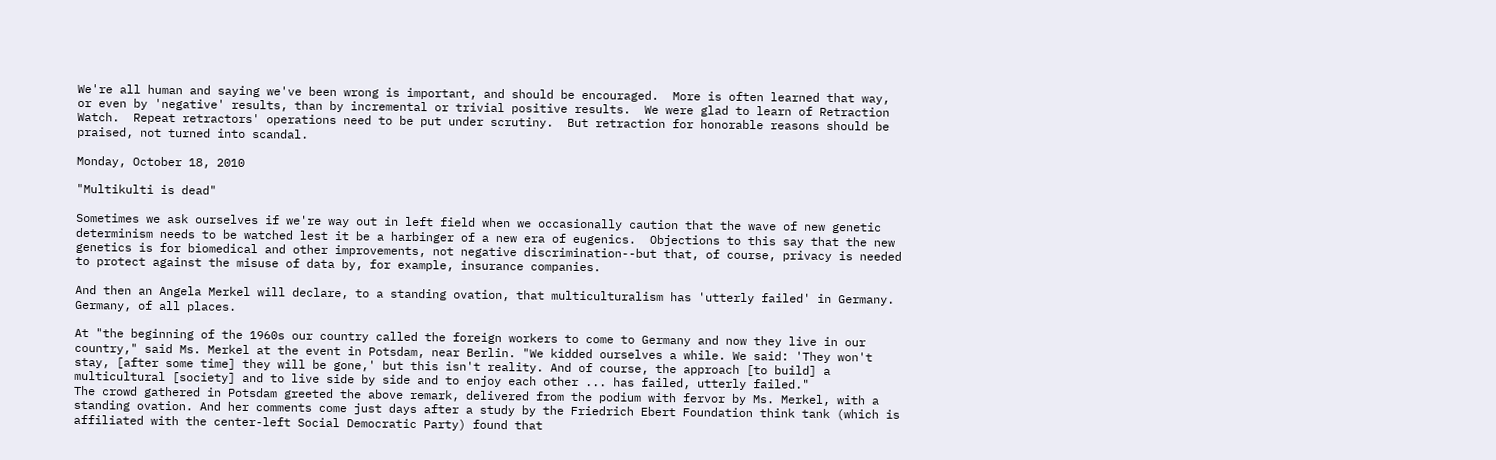We're all human and saying we've been wrong is important, and should be encouraged.  More is often learned that way, or even by 'negative' results, than by incremental or trivial positive results.  We were glad to learn of Retraction Watch.  Repeat retractors' operations need to be put under scrutiny.  But retraction for honorable reasons should be praised, not turned into scandal.

Monday, October 18, 2010

"Multikulti is dead"

Sometimes we ask ourselves if we're way out in left field when we occasionally caution that the wave of new genetic determinism needs to be watched lest it be a harbinger of a new era of eugenics.  Objections to this say that the new genetics is for biomedical and other improvements, not negative discrimination--but that, of course, privacy is needed to protect against the misuse of data by, for example, insurance companies.

And then an Angela Merkel will declare, to a standing ovation, that multiculturalism has 'utterly failed' in Germany.  Germany, of all places.

At "the beginning of the 1960s our country called the foreign workers to come to Germany and now they live in our country," said Ms. Merkel at the event in Potsdam, near Berlin. "We kidded ourselves a while. We said: 'They won't stay, [after some time] they will be gone,' but this isn't reality. And of course, the approach [to build] a multicultural [society] and to live side by side and to enjoy each other ... has failed, utterly failed."
The crowd gathered in Potsdam greeted the above remark, delivered from the podium with fervor by Ms. Merkel, with a standing ovation. And her comments come just days after a study by the Friedrich Ebert Foundation think tank (which is affiliated with the center-left Social Democratic Party) found that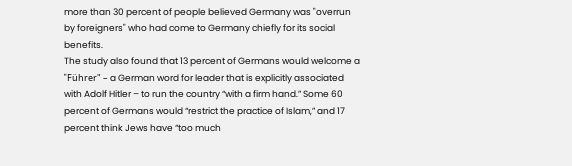more than 30 percent of people believed Germany was "overrun by foreigners" who had come to Germany chiefly for its social benefits.
The study also found that 13 percent of Germans would welcome a "Führer" – a German word for leader that is explicitly associated with Adolf Hitler – to run the country “with a firm hand.” Some 60 percent of Germans would “restrict the practice of Islam,” and 17 percent think Jews have “too much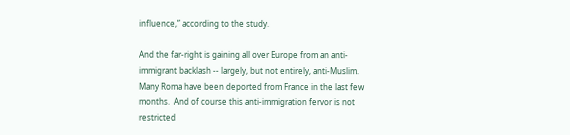influence,” according to the study.

And the far-right is gaining all over Europe from an anti-immigrant backlash -- largely, but not entirely, anti-Muslim.  Many Roma have been deported from France in the last few months.  And of course this anti-immigration fervor is not restricted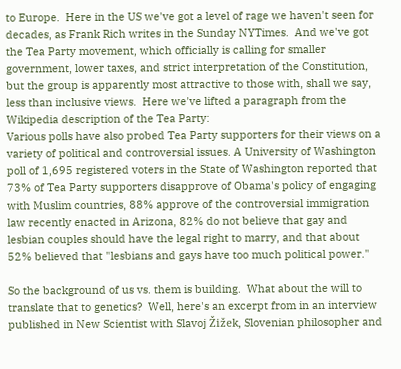to Europe.  Here in the US we've got a level of rage we haven't seen for decades, as Frank Rich writes in the Sunday NYTimes.  And we've got the Tea Party movement, which officially is calling for smaller government, lower taxes, and strict interpretation of the Constitution, but the group is apparently most attractive to those with, shall we say, less than inclusive views.  Here we've lifted a paragraph from the Wikipedia description of the Tea Party:
Various polls have also probed Tea Party supporters for their views on a variety of political and controversial issues. A University of Washington poll of 1,695 registered voters in the State of Washington reported that 73% of Tea Party supporters disapprove of Obama's policy of engaging with Muslim countries, 88% approve of the controversial immigration law recently enacted in Arizona, 82% do not believe that gay and lesbian couples should have the legal right to marry, and that about 52% believed that "lesbians and gays have too much political power."

So the background of us vs. them is building.  What about the will to translate that to genetics?  Well, here's an excerpt from in an interview published in New Scientist with Slavoj Žižek, Slovenian philosopher and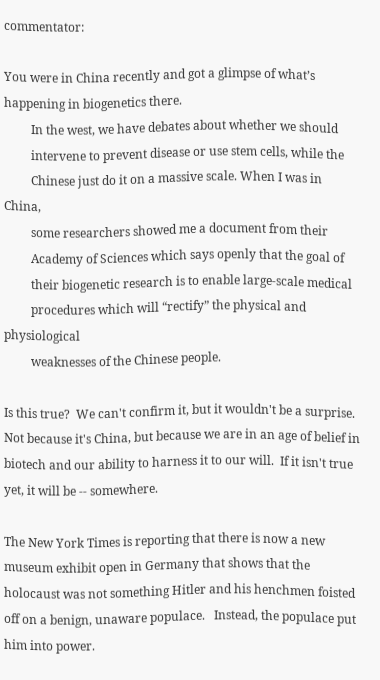commentator:

You were in China recently and got a glimpse of what’s happening in biogenetics there.
         In the west, we have debates about whether we should
         intervene to prevent disease or use stem cells, while the
         Chinese just do it on a massive scale. When I was in China,
         some researchers showed me a document from their
         Academy of Sciences which says openly that the goal of
         their biogenetic research is to enable large-scale medical
         procedures which will “rectify” the physical and physiological
         weaknesses of the Chinese people.

Is this true?  We can't confirm it, but it wouldn't be a surprise.  Not because it's China, but because we are in an age of belief in biotech and our ability to harness it to our will.  If it isn't true yet, it will be -- somewhere.

The New York Times is reporting that there is now a new museum exhibit open in Germany that shows that the holocaust was not something Hitler and his henchmen foisted off on a benign, unaware populace.   Instead, the populace put him into power.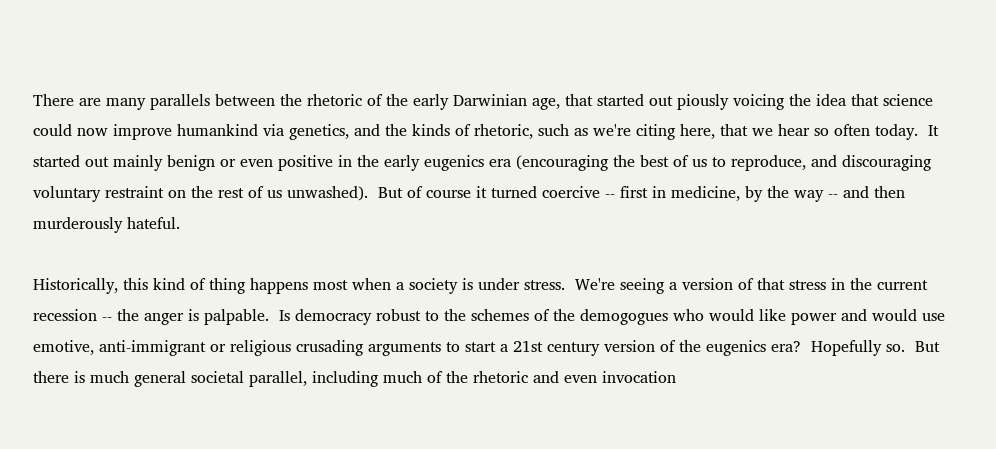There are many parallels between the rhetoric of the early Darwinian age, that started out piously voicing the idea that science could now improve humankind via genetics, and the kinds of rhetoric, such as we're citing here, that we hear so often today.  It started out mainly benign or even positive in the early eugenics era (encouraging the best of us to reproduce, and discouraging voluntary restraint on the rest of us unwashed).  But of course it turned coercive -- first in medicine, by the way -- and then murderously hateful.

Historically, this kind of thing happens most when a society is under stress.  We're seeing a version of that stress in the current recession -- the anger is palpable.  Is democracy robust to the schemes of the demogogues who would like power and would use emotive, anti-immigrant or religious crusading arguments to start a 21st century version of the eugenics era?  Hopefully so.  But there is much general societal parallel, including much of the rhetoric and even invocation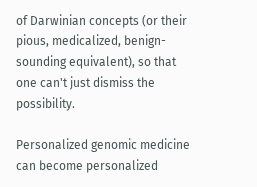of Darwinian concepts (or their pious, medicalized, benign-sounding equivalent), so that one can't just dismiss the possibility.

Personalized genomic medicine can become personalized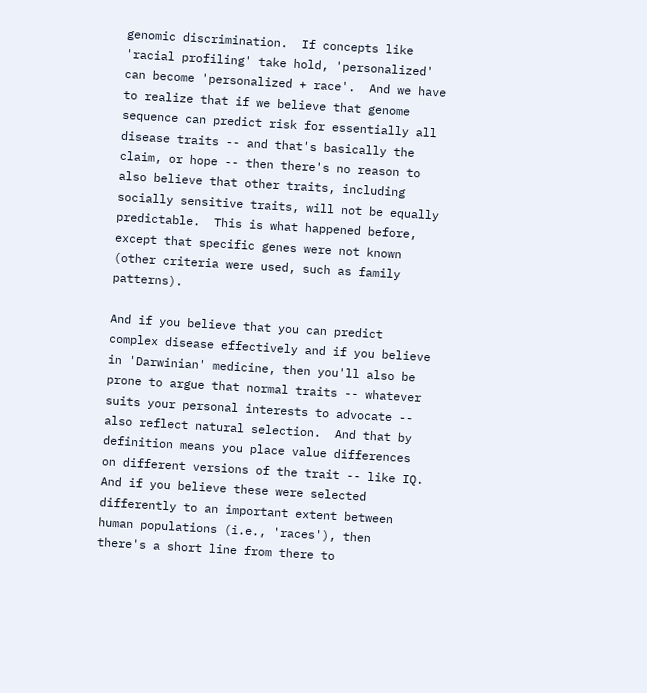genomic discrimination.  If concepts like 'racial profiling' take hold, 'personalized' can become 'personalized + race'.  And we have to realize that if we believe that genome sequence can predict risk for essentially all disease traits -- and that's basically the claim, or hope -- then there's no reason to also believe that other traits, including socially sensitive traits, will not be equally predictable.  This is what happened before, except that specific genes were not known (other criteria were used, such as family patterns).

And if you believe that you can predict complex disease effectively and if you believe in 'Darwinian' medicine, then you'll also be prone to argue that normal traits -- whatever suits your personal interests to advocate -- also reflect natural selection.  And that by definition means you place value differences on different versions of the trait -- like IQ. And if you believe these were selected differently to an important extent between  human populations (i.e., 'races'), then there's a short line from there to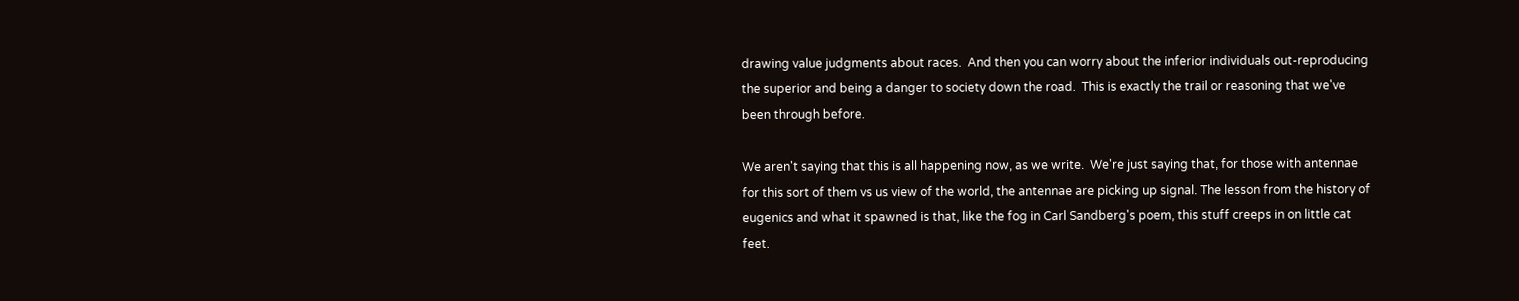drawing value judgments about races.  And then you can worry about the inferior individuals out-reproducing the superior and being a danger to society down the road.  This is exactly the trail or reasoning that we've been through before.

We aren't saying that this is all happening now, as we write.  We're just saying that, for those with antennae for this sort of them vs us view of the world, the antennae are picking up signal. The lesson from the history of eugenics and what it spawned is that, like the fog in Carl Sandberg's poem, this stuff creeps in on little cat feet.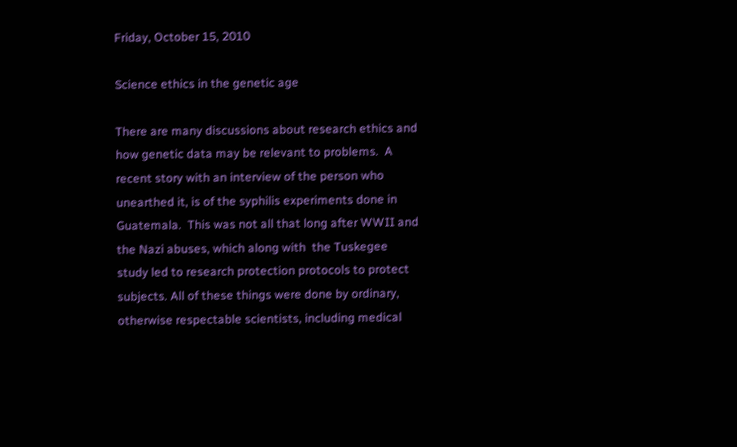Friday, October 15, 2010

Science ethics in the genetic age

There are many discussions about research ethics and how genetic data may be relevant to problems.  A recent story with an interview of the person who unearthed it, is of the syphilis experiments done in Guatemala.  This was not all that long after WWII and the Nazi abuses, which along with  the Tuskegee study led to research protection protocols to protect subjects. All of these things were done by ordinary, otherwise respectable scientists, including medical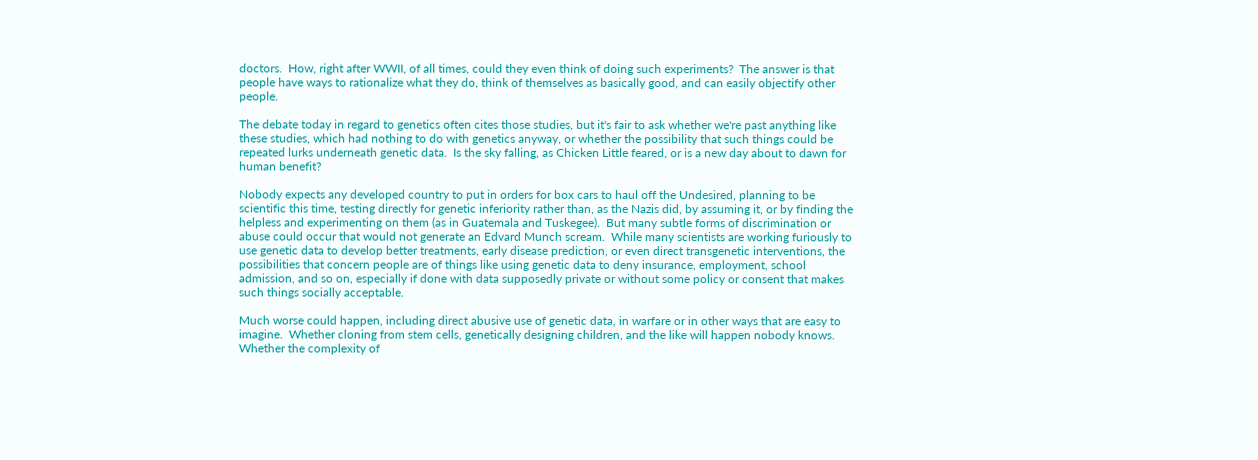doctors.  How, right after WWII, of all times, could they even think of doing such experiments?  The answer is that people have ways to rationalize what they do, think of themselves as basically good, and can easily objectify other people.

The debate today in regard to genetics often cites those studies, but it's fair to ask whether we're past anything like these studies, which had nothing to do with genetics anyway, or whether the possibility that such things could be repeated lurks underneath genetic data.  Is the sky falling, as Chicken Little feared, or is a new day about to dawn for human benefit?

Nobody expects any developed country to put in orders for box cars to haul off the Undesired, planning to be scientific this time, testing directly for genetic inferiority rather than, as the Nazis did, by assuming it, or by finding the helpless and experimenting on them (as in Guatemala and Tuskegee).  But many subtle forms of discrimination or abuse could occur that would not generate an Edvard Munch scream.  While many scientists are working furiously to use genetic data to develop better treatments, early disease prediction, or even direct transgenetic interventions, the possibilities that concern people are of things like using genetic data to deny insurance, employment, school admission, and so on, especially if done with data supposedly private or without some policy or consent that makes such things socially acceptable.

Much worse could happen, including direct abusive use of genetic data, in warfare or in other ways that are easy to imagine.  Whether cloning from stem cells, genetically designing children, and the like will happen nobody knows.  Whether the complexity of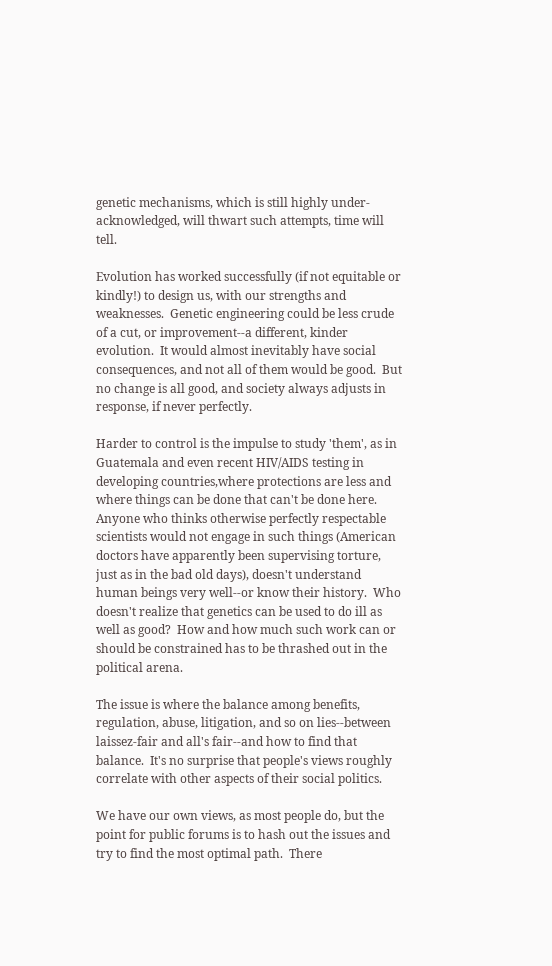genetic mechanisms, which is still highly under-acknowledged, will thwart such attempts, time will tell.

Evolution has worked successfully (if not equitable or kindly!) to design us, with our strengths and weaknesses.  Genetic engineering could be less crude of a cut, or improvement--a different, kinder evolution.  It would almost inevitably have social consequences, and not all of them would be good.  But no change is all good, and society always adjusts in response, if never perfectly.

Harder to control is the impulse to study 'them', as in Guatemala and even recent HIV/AIDS testing in developing countries,where protections are less and where things can be done that can't be done here.  Anyone who thinks otherwise perfectly respectable scientists would not engage in such things (American doctors have apparently been supervising torture, just as in the bad old days), doesn't understand human beings very well--or know their history.  Who doesn't realize that genetics can be used to do ill as well as good?  How and how much such work can or should be constrained has to be thrashed out in the political arena.

The issue is where the balance among benefits, regulation, abuse, litigation, and so on lies--between laissez-fair and all's fair--and how to find that balance.  It's no surprise that people's views roughly correlate with other aspects of their social politics.

We have our own views, as most people do, but the point for public forums is to hash out the issues and try to find the most optimal path.  There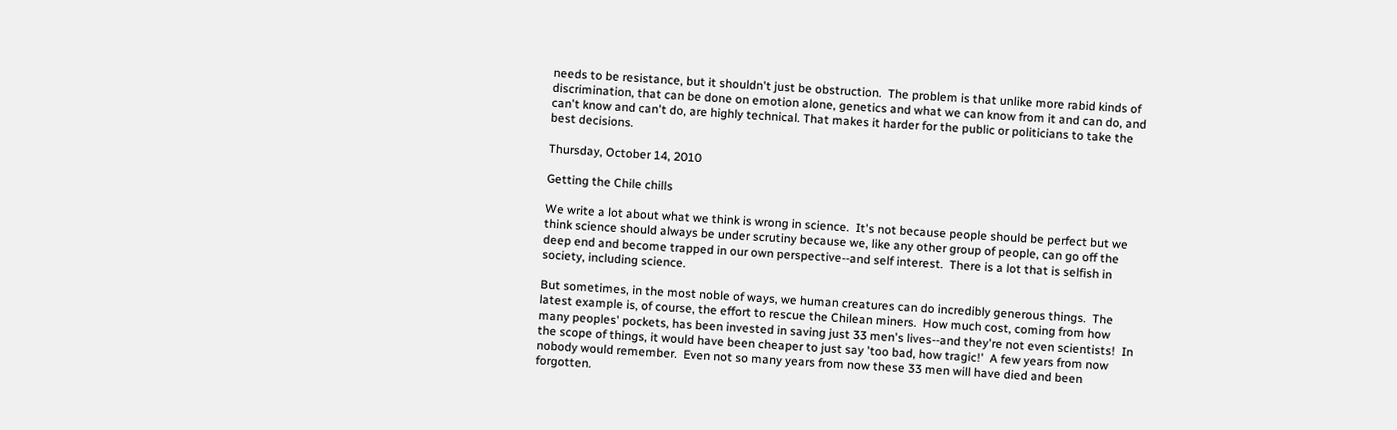needs to be resistance, but it shouldn't just be obstruction.  The problem is that unlike more rabid kinds of discrimination, that can be done on emotion alone, genetics and what we can know from it and can do, and can't know and can't do, are highly technical. That makes it harder for the public or politicians to take the best decisions.

Thursday, October 14, 2010

Getting the Chile chills

We write a lot about what we think is wrong in science.  It's not because people should be perfect but we think science should always be under scrutiny because we, like any other group of people, can go off the deep end and become trapped in our own perspective--and self interest.  There is a lot that is selfish in society, including science.

But sometimes, in the most noble of ways, we human creatures can do incredibly generous things.  The latest example is, of course, the effort to rescue the Chilean miners.  How much cost, coming from how many peoples' pockets, has been invested in saving just 33 men's lives--and they're not even scientists!  In the scope of things, it would have been cheaper to just say 'too bad, how tragic!'  A few years from now nobody would remember.  Even not so many years from now these 33 men will have died and been forgotten.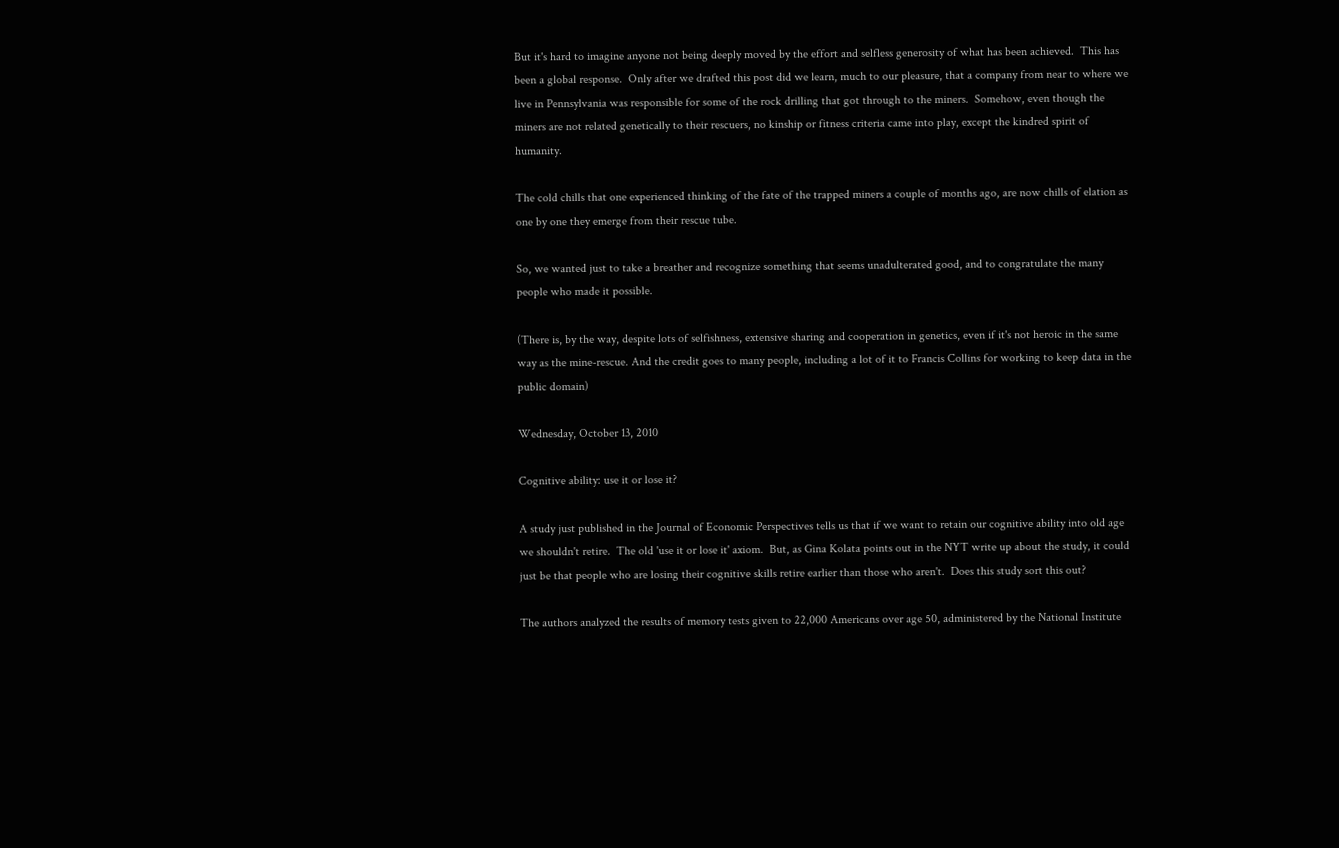But it's hard to imagine anyone not being deeply moved by the effort and selfless generosity of what has been achieved.  This has been a global response.  Only after we drafted this post did we learn, much to our pleasure, that a company from near to where we live in Pennsylvania was responsible for some of the rock drilling that got through to the miners.  Somehow, even though the miners are not related genetically to their rescuers, no kinship or fitness criteria came into play, except the kindred spirit of humanity.

The cold chills that one experienced thinking of the fate of the trapped miners a couple of months ago, are now chills of elation as one by one they emerge from their rescue tube.

So, we wanted just to take a breather and recognize something that seems unadulterated good, and to congratulate the many people who made it possible.

(There is, by the way, despite lots of selfishness, extensive sharing and cooperation in genetics, even if it's not heroic in the same way as the mine-rescue. And the credit goes to many people, including a lot of it to Francis Collins for working to keep data in the public domain)

Wednesday, October 13, 2010

Cognitive ability: use it or lose it?

A study just published in the Journal of Economic Perspectives tells us that if we want to retain our cognitive ability into old age we shouldn't retire.  The old 'use it or lose it' axiom.  But, as Gina Kolata points out in the NYT write up about the study, it could just be that people who are losing their cognitive skills retire earlier than those who aren't.  Does this study sort this out?

The authors analyzed the results of memory tests given to 22,000 Americans over age 50, administered by the National Institute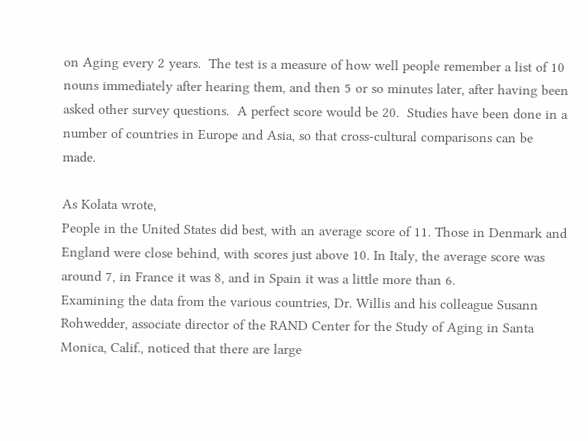on Aging every 2 years.  The test is a measure of how well people remember a list of 10 nouns immediately after hearing them, and then 5 or so minutes later, after having been asked other survey questions.  A perfect score would be 20.  Studies have been done in a number of countries in Europe and Asia, so that cross-cultural comparisons can be made.

As Kolata wrote,
People in the United States did best, with an average score of 11. Those in Denmark and England were close behind, with scores just above 10. In Italy, the average score was around 7, in France it was 8, and in Spain it was a little more than 6.
Examining the data from the various countries, Dr. Willis and his colleague Susann Rohwedder, associate director of the RAND Center for the Study of Aging in Santa Monica, Calif., noticed that there are large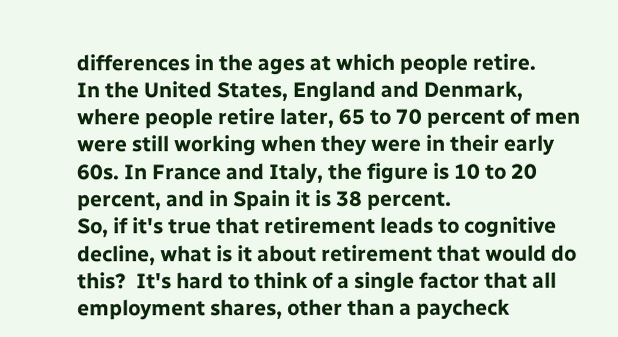differences in the ages at which people retire.
In the United States, England and Denmark, where people retire later, 65 to 70 percent of men were still working when they were in their early 60s. In France and Italy, the figure is 10 to 20 percent, and in Spain it is 38 percent.
So, if it's true that retirement leads to cognitive decline, what is it about retirement that would do this?  It's hard to think of a single factor that all employment shares, other than a paycheck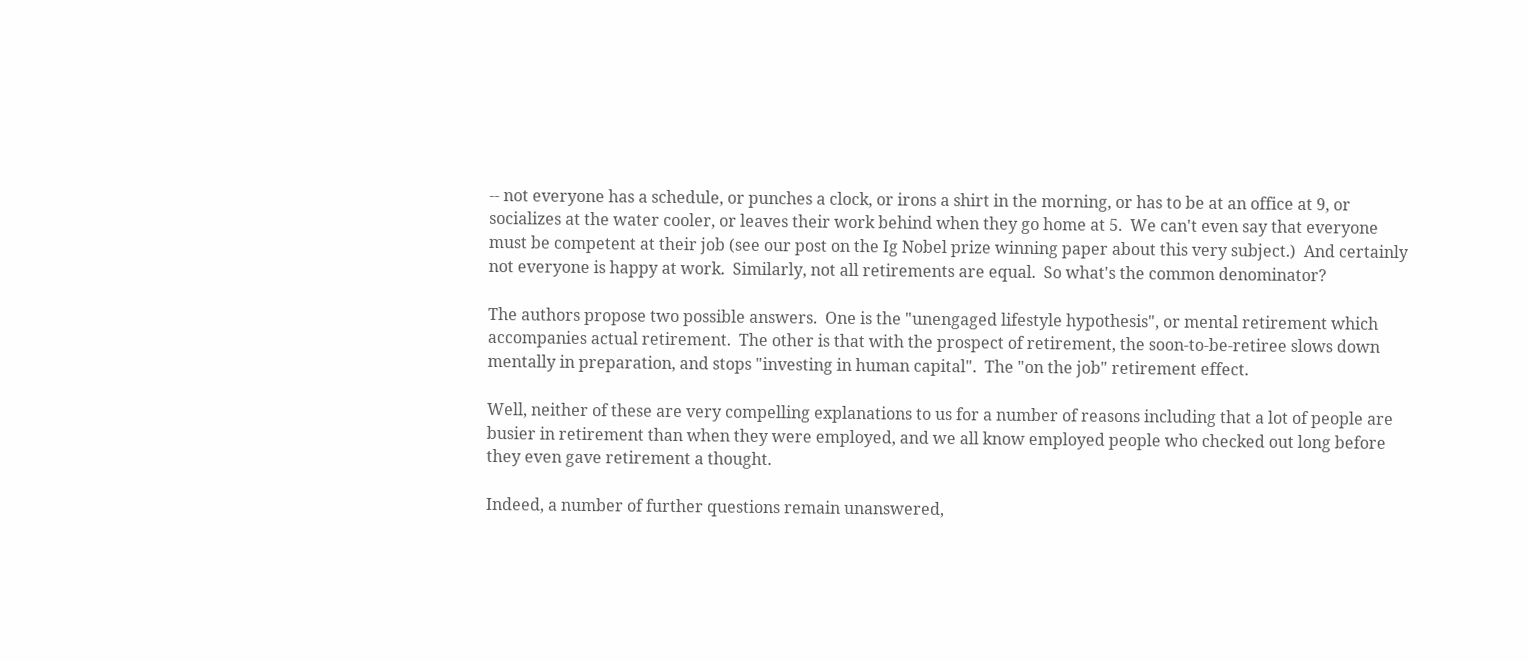-- not everyone has a schedule, or punches a clock, or irons a shirt in the morning, or has to be at an office at 9, or socializes at the water cooler, or leaves their work behind when they go home at 5.  We can't even say that everyone must be competent at their job (see our post on the Ig Nobel prize winning paper about this very subject.)  And certainly not everyone is happy at work.  Similarly, not all retirements are equal.  So what's the common denominator?

The authors propose two possible answers.  One is the "unengaged lifestyle hypothesis", or mental retirement which accompanies actual retirement.  The other is that with the prospect of retirement, the soon-to-be-retiree slows down mentally in preparation, and stops "investing in human capital".  The "on the job" retirement effect.

Well, neither of these are very compelling explanations to us for a number of reasons including that a lot of people are busier in retirement than when they were employed, and we all know employed people who checked out long before they even gave retirement a thought.

Indeed, a number of further questions remain unanswered,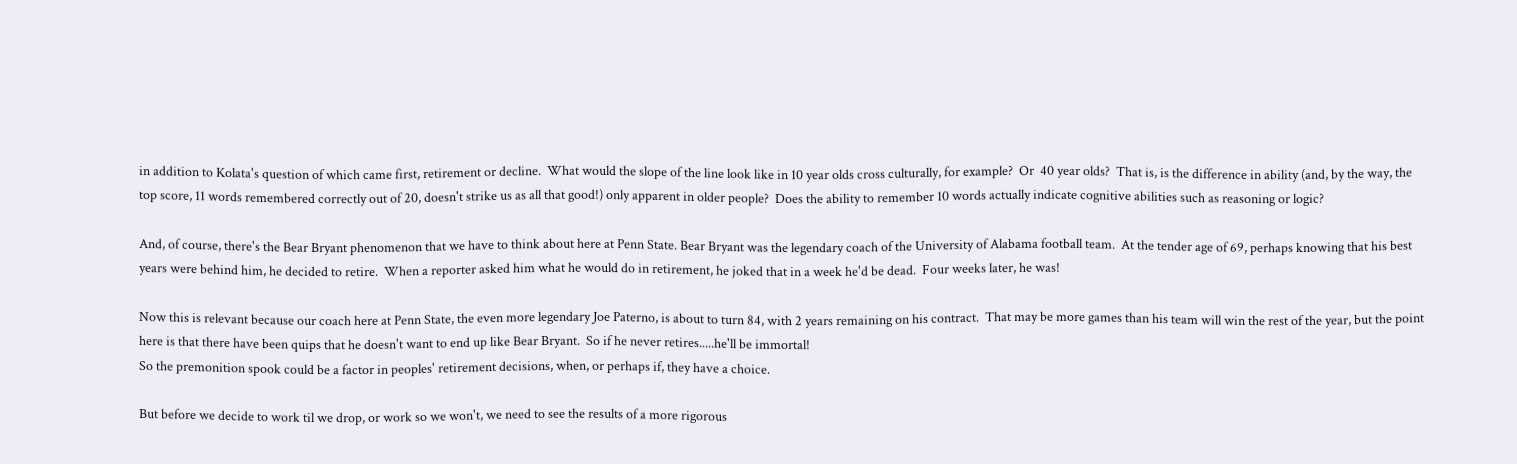in addition to Kolata's question of which came first, retirement or decline.  What would the slope of the line look like in 10 year olds cross culturally, for example?  Or  40 year olds?  That is, is the difference in ability (and, by the way, the top score, 11 words remembered correctly out of 20, doesn't strike us as all that good!) only apparent in older people?  Does the ability to remember 10 words actually indicate cognitive abilities such as reasoning or logic?

And, of course, there's the Bear Bryant phenomenon that we have to think about here at Penn State. Bear Bryant was the legendary coach of the University of Alabama football team.  At the tender age of 69, perhaps knowing that his best years were behind him, he decided to retire.  When a reporter asked him what he would do in retirement, he joked that in a week he'd be dead.  Four weeks later, he was!

Now this is relevant because our coach here at Penn State, the even more legendary Joe Paterno, is about to turn 84, with 2 years remaining on his contract.  That may be more games than his team will win the rest of the year, but the point here is that there have been quips that he doesn't want to end up like Bear Bryant.  So if he never retires.....he'll be immortal!
So the premonition spook could be a factor in peoples' retirement decisions, when, or perhaps if, they have a choice.

But before we decide to work til we drop, or work so we won't, we need to see the results of a more rigorous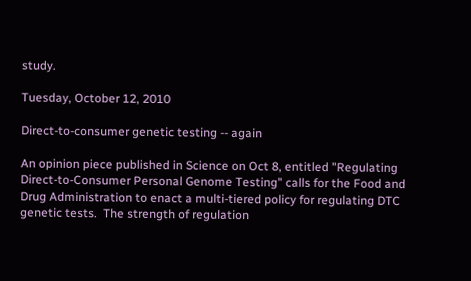study.

Tuesday, October 12, 2010

Direct-to-consumer genetic testing -- again

An opinion piece published in Science on Oct 8, entitled "Regulating Direct-to-Consumer Personal Genome Testing" calls for the Food and Drug Administration to enact a multi-tiered policy for regulating DTC genetic tests.  The strength of regulation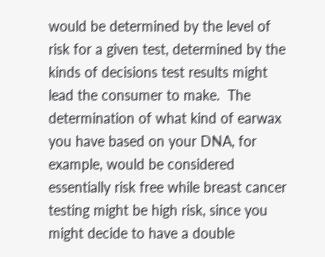would be determined by the level of risk for a given test, determined by the kinds of decisions test results might lead the consumer to make.  The determination of what kind of earwax you have based on your DNA, for example, would be considered essentially risk free while breast cancer testing might be high risk, since you might decide to have a double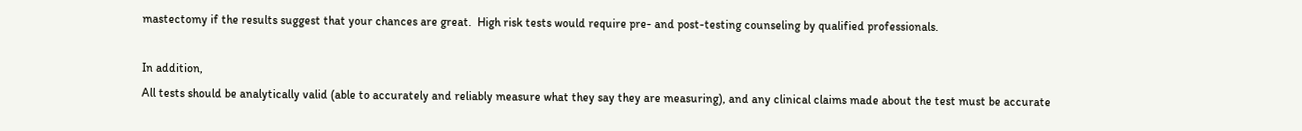mastectomy if the results suggest that your chances are great.  High risk tests would require pre- and post-testing counseling by qualified professionals.

In addition,
All tests should be analytically valid (able to accurately and reliably measure what they say they are measuring), and any clinical claims made about the test must be accurate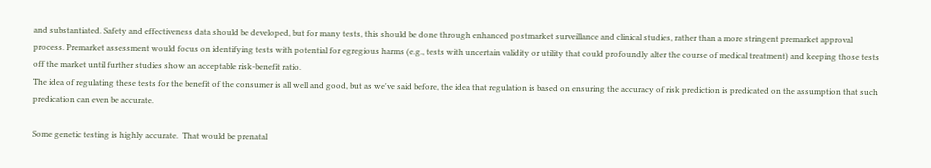and substantiated. Safety and effectiveness data should be developed, but for many tests, this should be done through enhanced postmarket surveillance and clinical studies, rather than a more stringent premarket approval process. Premarket assessment would focus on identifying tests with potential for egregious harms (e.g., tests with uncertain validity or utility that could profoundly alter the course of medical treatment) and keeping those tests off the market until further studies show an acceptable risk-benefit ratio.
The idea of regulating these tests for the benefit of the consumer is all well and good, but as we've said before, the idea that regulation is based on ensuring the accuracy of risk prediction is predicated on the assumption that such predication can even be accurate.

Some genetic testing is highly accurate.  That would be prenatal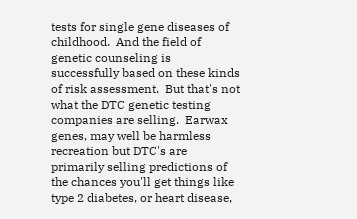tests for single gene diseases of childhood.  And the field of genetic counseling is successfully based on these kinds of risk assessment.  But that's not what the DTC genetic testing companies are selling.  Earwax genes, may well be harmless recreation but DTC's are primarily selling predictions of the chances you'll get things like type 2 diabetes, or heart disease,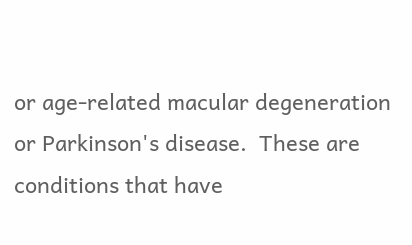or age-related macular degeneration or Parkinson's disease.  These are conditions that have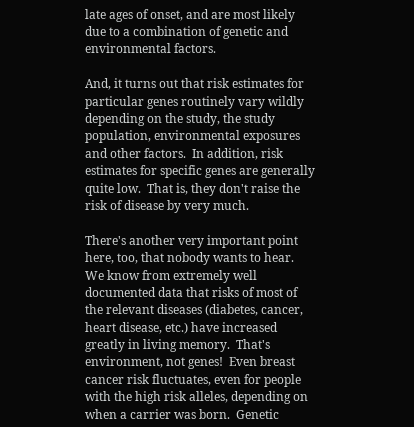late ages of onset, and are most likely due to a combination of genetic and environmental factors.

And, it turns out that risk estimates for particular genes routinely vary wildly depending on the study, the study population, environmental exposures and other factors.  In addition, risk estimates for specific genes are generally quite low.  That is, they don't raise the risk of disease by very much.

There's another very important point here, too, that nobody wants to hear.  We know from extremely well documented data that risks of most of the relevant diseases (diabetes, cancer, heart disease, etc.) have increased greatly in living memory.  That's environment, not genes!  Even breast cancer risk fluctuates, even for people with the high risk alleles, depending on when a carrier was born.  Genetic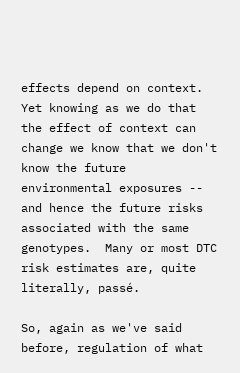effects depend on context.  Yet knowing as we do that the effect of context can change we know that we don't know the future environmental exposures -- and hence the future risks associated with the same genotypes.  Many or most DTC risk estimates are, quite literally, passé.

So, again as we've said before, regulation of what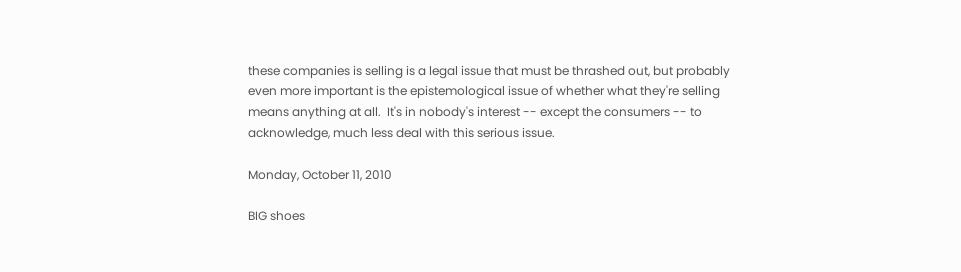these companies is selling is a legal issue that must be thrashed out, but probably even more important is the epistemological issue of whether what they're selling means anything at all.  It's in nobody's interest -- except the consumers -- to acknowledge, much less deal with this serious issue.

Monday, October 11, 2010

BIG shoes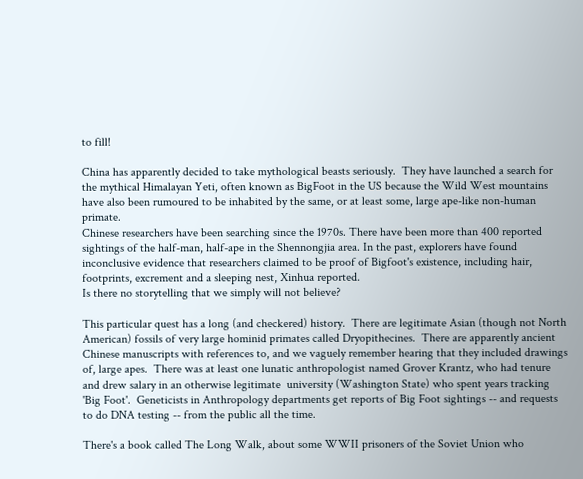to fill!

China has apparently decided to take mythological beasts seriously.  They have launched a search for the mythical Himalayan Yeti, often known as BigFoot in the US because the Wild West mountains have also been rumoured to be inhabited by the same, or at least some, large ape-like non-human primate.
Chinese researchers have been searching since the 1970s. There have been more than 400 reported sightings of the half-man, half-ape in the Shennongjia area. In the past, explorers have found inconclusive evidence that researchers claimed to be proof of Bigfoot's existence, including hair, footprints, excrement and a sleeping nest, Xinhua reported.
Is there no storytelling that we simply will not believe?

This particular quest has a long (and checkered) history.  There are legitimate Asian (though not North American) fossils of very large hominid primates called Dryopithecines.  There are apparently ancient Chinese manuscripts with references to, and we vaguely remember hearing that they included drawings of, large apes.  There was at least one lunatic anthropologist named Grover Krantz, who had tenure and drew salary in an otherwise legitimate  university (Washington State) who spent years tracking 'Big Foot'.  Geneticists in Anthropology departments get reports of Big Foot sightings -- and requests to do DNA testing -- from the public all the time.

There's a book called The Long Walk, about some WWII prisoners of the Soviet Union who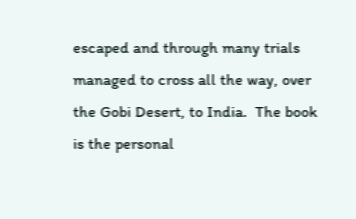escaped and through many trials managed to cross all the way, over the Gobi Desert, to India.  The book is the personal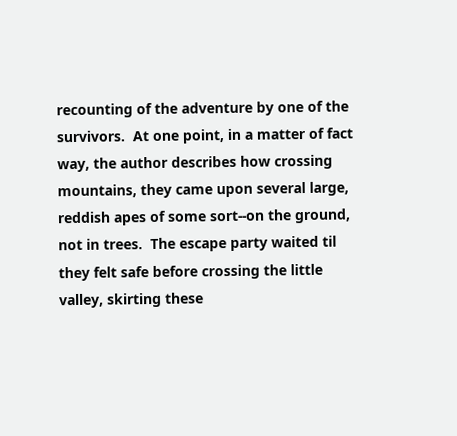recounting of the adventure by one of the survivors.  At one point, in a matter of fact way, the author describes how crossing mountains, they came upon several large, reddish apes of some sort--on the ground, not in trees.  The escape party waited til they felt safe before crossing the little valley, skirting these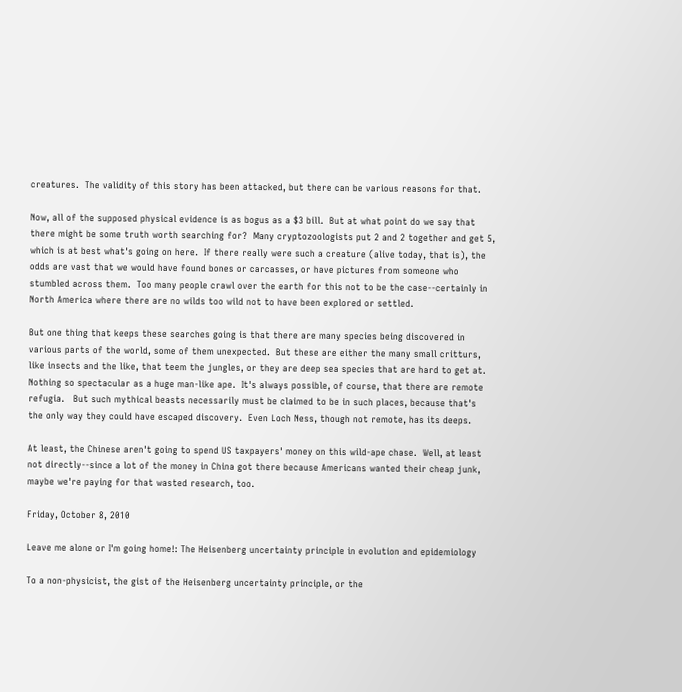creatures.  The validity of this story has been attacked, but there can be various reasons for that.

Now, all of the supposed physical evidence is as bogus as a $3 bill.  But at what point do we say that there might be some truth worth searching for?  Many cryptozoologists put 2 and 2 together and get 5, which is at best what's going on here.  If there really were such a creature (alive today, that is), the odds are vast that we would have found bones or carcasses, or have pictures from someone who stumbled across them.  Too many people crawl over the earth for this not to be the case--certainly in North America where there are no wilds too wild not to have been explored or settled.

But one thing that keeps these searches going is that there are many species being discovered in various parts of the world, some of them unexpected.  But these are either the many small critturs, like insects and the like, that teem the jungles, or they are deep sea species that are hard to get at.  Nothing so spectacular as a huge man-like ape.  It's always possible, of course, that there are remote refugia.   But such mythical beasts necessarily must be claimed to be in such places, because that's the only way they could have escaped discovery.  Even Loch Ness, though not remote, has its deeps.

At least, the Chinese aren't going to spend US taxpayers' money on this wild-ape chase.  Well, at least not directly--since a lot of the money in China got there because Americans wanted their cheap junk, maybe we're paying for that wasted research, too.

Friday, October 8, 2010

Leave me alone or I'm going home!: The Heisenberg uncertainty principle in evolution and epidemiology

To a non-physicist, the gist of the Heisenberg uncertainty principle, or the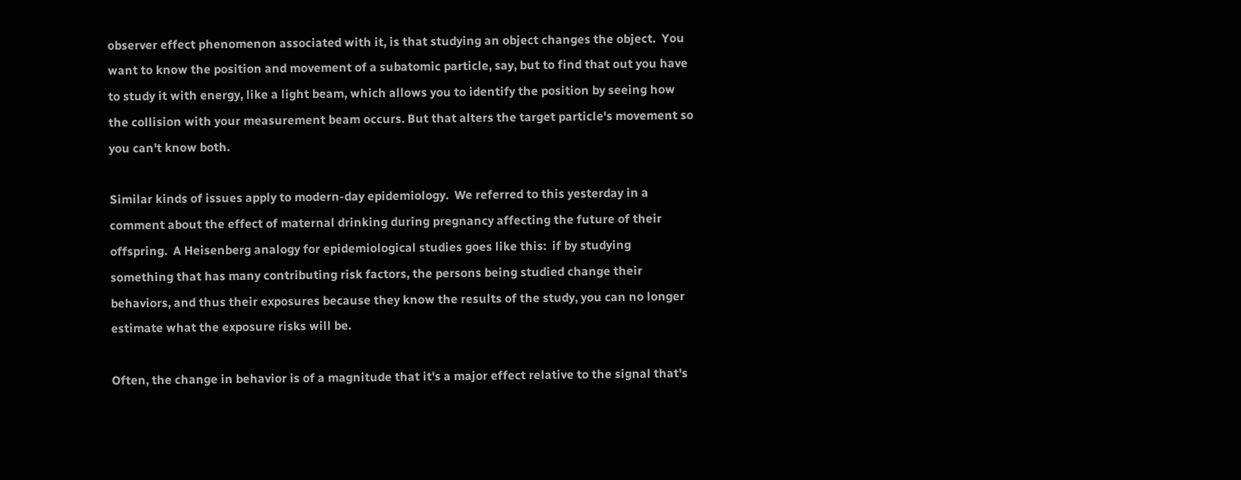observer effect phenomenon associated with it, is that studying an object changes the object.  You want to know the position and movement of a subatomic particle, say, but to find that out you have to study it with energy, like a light beam, which allows you to identify the position by seeing how the collision with your measurement beam occurs. But that alters the target particle's movement so you can't know both.

Similar kinds of issues apply to modern-day epidemiology.  We referred to this yesterday in a comment about the effect of maternal drinking during pregnancy affecting the future of their offspring.  A Heisenberg analogy for epidemiological studies goes like this:  if by studying something that has many contributing risk factors, the persons being studied change their behaviors, and thus their exposures because they know the results of the study, you can no longer estimate what the exposure risks will be.

Often, the change in behavior is of a magnitude that it's a major effect relative to the signal that's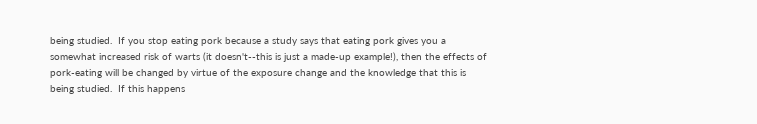being studied.  If you stop eating pork because a study says that eating pork gives you a somewhat increased risk of warts (it doesn't--this is just a made-up example!), then the effects of pork-eating will be changed by virtue of the exposure change and the knowledge that this is being studied.  If this happens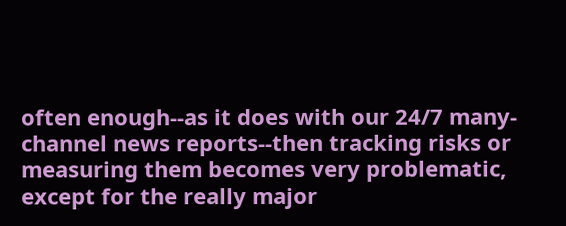often enough--as it does with our 24/7 many-channel news reports--then tracking risks or measuring them becomes very problematic, except for the really major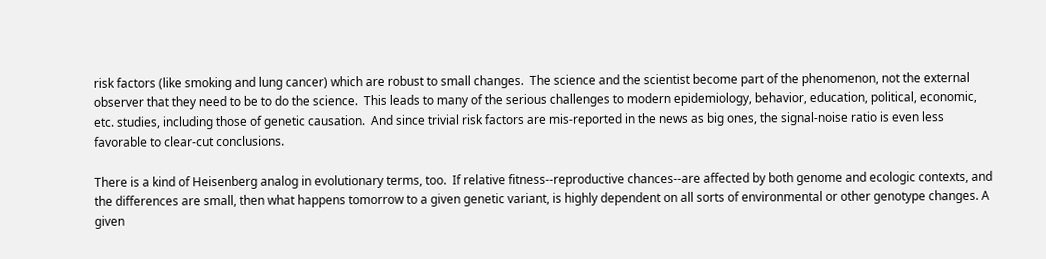risk factors (like smoking and lung cancer) which are robust to small changes.  The science and the scientist become part of the phenomenon, not the external observer that they need to be to do the science.  This leads to many of the serious challenges to modern epidemiology, behavior, education, political, economic, etc. studies, including those of genetic causation.  And since trivial risk factors are mis-reported in the news as big ones, the signal-noise ratio is even less favorable to clear-cut conclusions.

There is a kind of Heisenberg analog in evolutionary terms, too.  If relative fitness--reproductive chances--are affected by both genome and ecologic contexts, and the differences are small, then what happens tomorrow to a given genetic variant, is highly dependent on all sorts of environmental or other genotype changes. A given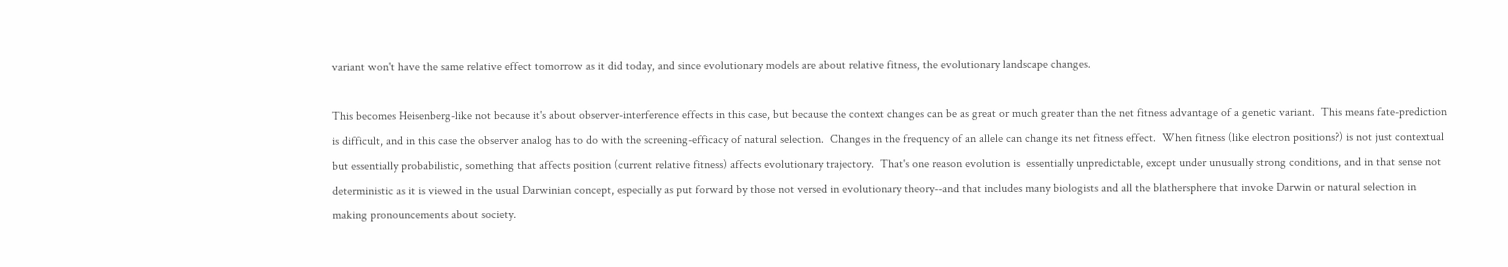variant won't have the same relative effect tomorrow as it did today, and since evolutionary models are about relative fitness, the evolutionary landscape changes.

This becomes Heisenberg-like not because it's about observer-interference effects in this case, but because the context changes can be as great or much greater than the net fitness advantage of a genetic variant.  This means fate-prediction is difficult, and in this case the observer analog has to do with the screening-efficacy of natural selection.  Changes in the frequency of an allele can change its net fitness effect.  When fitness (like electron positions?) is not just contextual but essentially probabilistic, something that affects position (current relative fitness) affects evolutionary trajectory.  That's one reason evolution is  essentially unpredictable, except under unusually strong conditions, and in that sense not deterministic as it is viewed in the usual Darwinian concept, especially as put forward by those not versed in evolutionary theory--and that includes many biologists and all the blathersphere that invoke Darwin or natural selection in making pronouncements about society.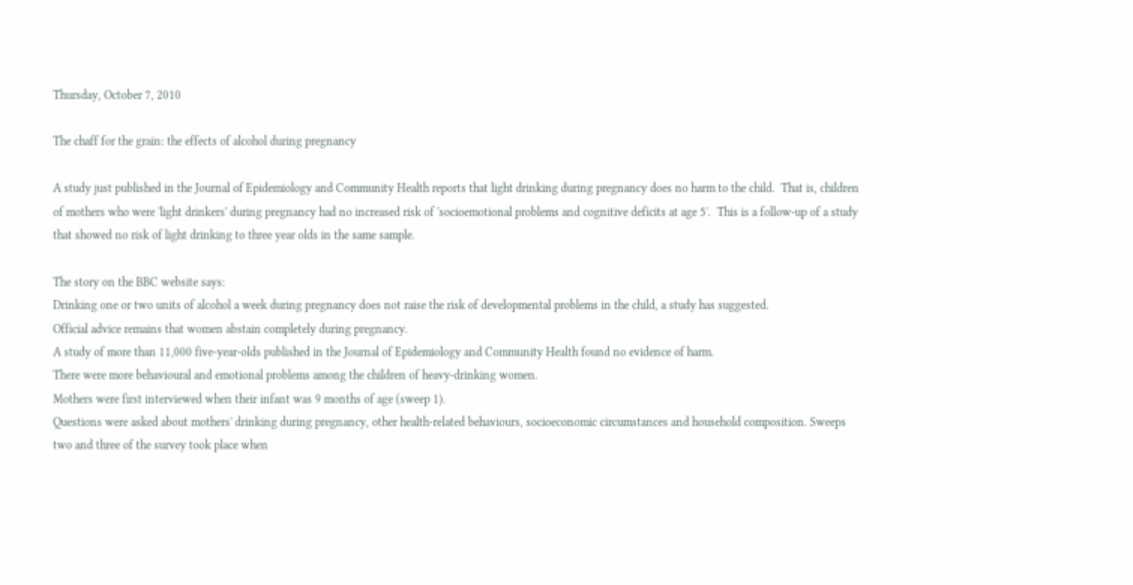Thursday, October 7, 2010

The chaff for the grain: the effects of alcohol during pregnancy

A study just published in the Journal of Epidemiology and Community Health reports that light drinking during pregnancy does no harm to the child.  That is, children of mothers who were 'light drinkers' during pregnancy had no increased risk of 'socioemotional problems and cognitive deficits at age 5'.  This is a follow-up of a study that showed no risk of light drinking to three year olds in the same sample.

The story on the BBC website says:
Drinking one or two units of alcohol a week during pregnancy does not raise the risk of developmental problems in the child, a study has suggested.
Official advice remains that women abstain completely during pregnancy.
A study of more than 11,000 five-year-olds published in the Journal of Epidemiology and Community Health found no evidence of harm.
There were more behavioural and emotional problems among the children of heavy-drinking women.
Mothers were first interviewed when their infant was 9 months of age (sweep 1).
Questions were asked about mothers' drinking during pregnancy, other health-related behaviours, socioeconomic circumstances and household composition. Sweeps two and three of the survey took place when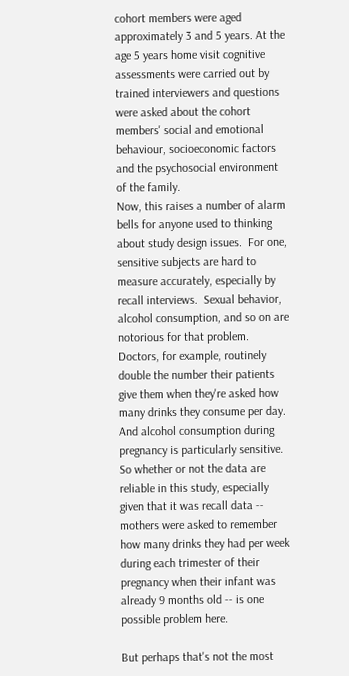cohort members were aged approximately 3 and 5 years. At the age 5 years home visit cognitive assessments were carried out by trained interviewers and questions were asked about the cohort members' social and emotional behaviour, socioeconomic factors and the psychosocial environment of the family.
Now, this raises a number of alarm bells for anyone used to thinking about study design issues.  For one, sensitive subjects are hard to measure accurately, especially by recall interviews.  Sexual behavior, alcohol consumption, and so on are notorious for that problem.    Doctors, for example, routinely double the number their patients give them when they're asked how many drinks they consume per day. And alcohol consumption during pregnancy is particularly sensitive. So whether or not the data are reliable in this study, especially given that it was recall data -- mothers were asked to remember how many drinks they had per week during each trimester of their pregnancy when their infant was already 9 months old -- is one possible problem here.

But perhaps that's not the most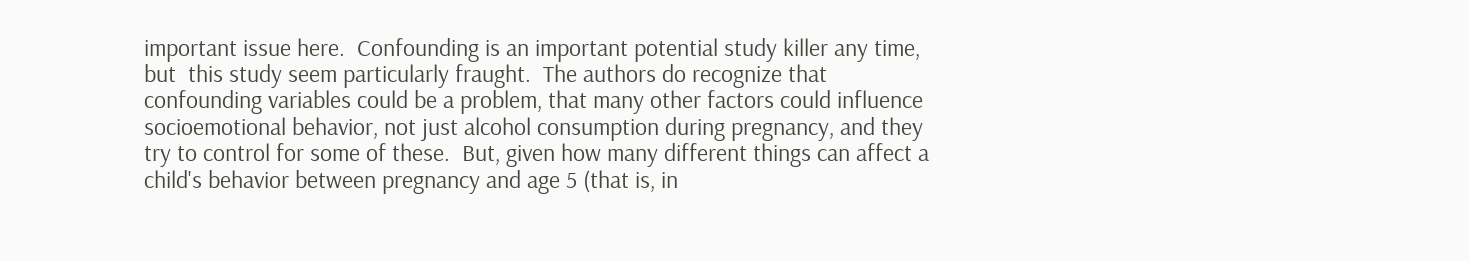important issue here.  Confounding is an important potential study killer any time, but  this study seem particularly fraught.  The authors do recognize that confounding variables could be a problem, that many other factors could influence socioemotional behavior, not just alcohol consumption during pregnancy, and they try to control for some of these.  But, given how many different things can affect a child's behavior between pregnancy and age 5 (that is, in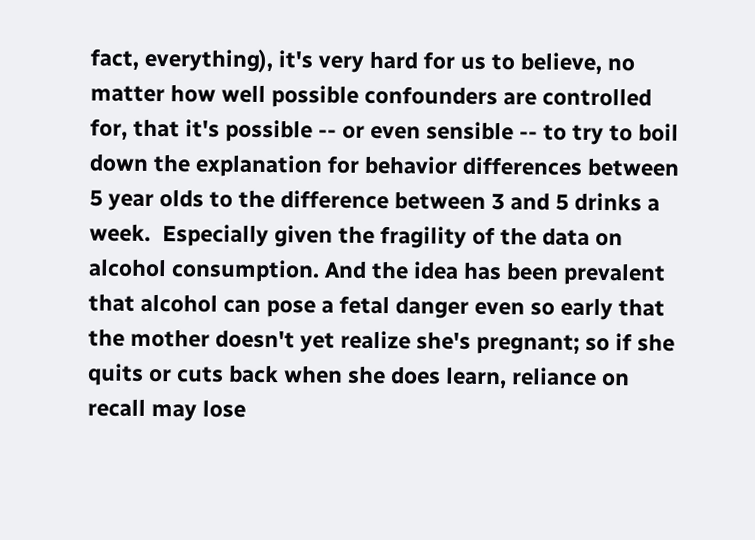fact, everything), it's very hard for us to believe, no matter how well possible confounders are controlled for, that it's possible -- or even sensible -- to try to boil down the explanation for behavior differences between 5 year olds to the difference between 3 and 5 drinks a week.  Especially given the fragility of the data on alcohol consumption. And the idea has been prevalent that alcohol can pose a fetal danger even so early that the mother doesn't yet realize she's pregnant; so if she quits or cuts back when she does learn, reliance on recall may lose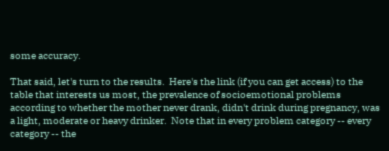some accuracy.

That said, let's turn to the results.  Here's the link (if you can get access) to the table that interests us most, the prevalence of socioemotional problems according to whether the mother never drank, didn't drink during pregnancy, was a light, moderate or heavy drinker.  Note that in every problem category -- every category -- the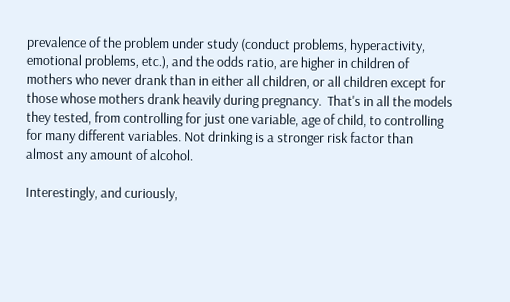prevalence of the problem under study (conduct problems, hyperactivity, emotional problems, etc.), and the odds ratio, are higher in children of mothers who never drank than in either all children, or all children except for those whose mothers drank heavily during pregnancy.  That's in all the models they tested, from controlling for just one variable, age of child, to controlling for many different variables. Not drinking is a stronger risk factor than almost any amount of alcohol.

Interestingly, and curiously,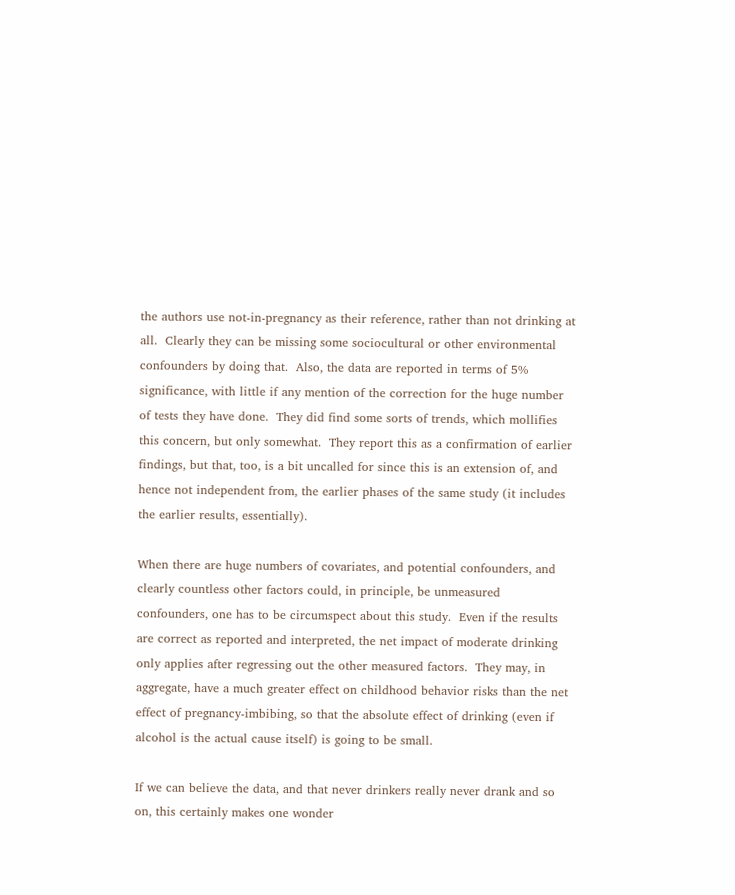the authors use not-in-pregnancy as their reference, rather than not drinking at all.  Clearly they can be missing some sociocultural or other environmental confounders by doing that.  Also, the data are reported in terms of 5% significance, with little if any mention of the correction for the huge number of tests they have done.  They did find some sorts of trends, which mollifies this concern, but only somewhat.  They report this as a confirmation of earlier findings, but that, too, is a bit uncalled for since this is an extension of, and hence not independent from, the earlier phases of the same study (it includes the earlier results, essentially).

When there are huge numbers of covariates, and potential confounders, and clearly countless other factors could, in principle, be unmeasured confounders, one has to be circumspect about this study.  Even if the results are correct as reported and interpreted, the net impact of moderate drinking only applies after regressing out the other measured factors.  They may, in aggregate, have a much greater effect on childhood behavior risks than the net effect of pregnancy-imbibing, so that the absolute effect of drinking (even if alcohol is the actual cause itself) is going to be small.

If we can believe the data, and that never drinkers really never drank and so on, this certainly makes one wonder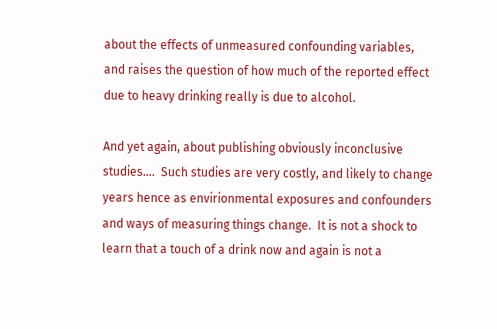about the effects of unmeasured confounding variables, and raises the question of how much of the reported effect due to heavy drinking really is due to alcohol.

And yet again, about publishing obviously inconclusive studies....  Such studies are very costly, and likely to change years hence as envirionmental exposures and confounders and ways of measuring things change.  It is not a shock to learn that a touch of a drink now and again is not a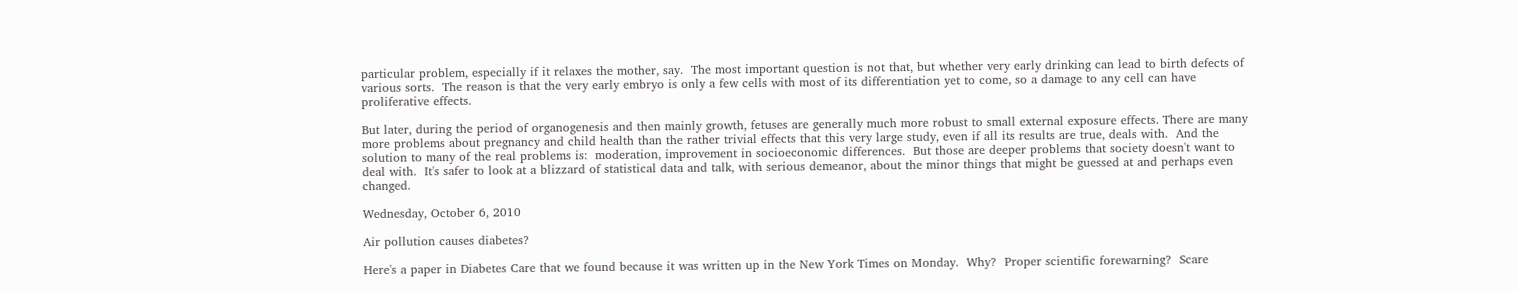particular problem, especially if it relaxes the mother, say.  The most important question is not that, but whether very early drinking can lead to birth defects of various sorts.  The reason is that the very early embryo is only a few cells with most of its differentiation yet to come, so a damage to any cell can have proliferative effects.

But later, during the period of organogenesis and then mainly growth, fetuses are generally much more robust to small external exposure effects. There are many more problems about pregnancy and child health than the rather trivial effects that this very large study, even if all its results are true, deals with.  And the solution to many of the real problems is:  moderation, improvement in socioeconomic differences.  But those are deeper problems that society doesn't want to deal with.  It's safer to look at a blizzard of statistical data and talk, with serious demeanor, about the minor things that might be guessed at and perhaps even changed.

Wednesday, October 6, 2010

Air pollution causes diabetes?

Here's a paper in Diabetes Care that we found because it was written up in the New York Times on Monday.  Why?  Proper scientific forewarning?  Scare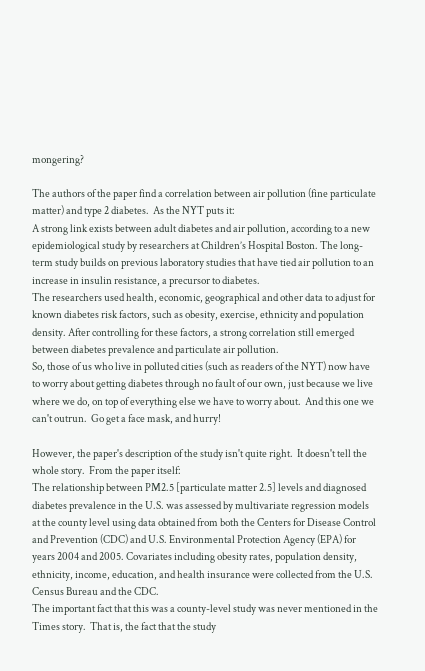mongering?

The authors of the paper find a correlation between air pollution (fine particulate matter) and type 2 diabetes.  As the NYT puts it:
A strong link exists between adult diabetes and air pollution, according to a new epidemiological study by researchers at Children’s Hospital Boston. The long-term study builds on previous laboratory studies that have tied air pollution to an increase in insulin resistance, a precursor to diabetes.
The researchers used health, economic, geographical and other data to adjust for known diabetes risk factors, such as obesity, exercise, ethnicity and population density. After controlling for these factors, a strong correlation still emerged between diabetes prevalence and particulate air pollution.
So, those of us who live in polluted cities (such as readers of the NYT) now have to worry about getting diabetes through no fault of our own, just because we live where we do, on top of everything else we have to worry about.  And this one we can't outrun.  Go get a face mask, and hurry!

However, the paper's description of the study isn't quite right.  It doesn't tell the whole story.  From the paper itself:
The relationship between PM2.5 [particulate matter 2.5] levels and diagnosed diabetes prevalence in the U.S. was assessed by multivariate regression models at the county level using data obtained from both the Centers for Disease Control and Prevention (CDC) and U.S. Environmental Protection Agency (EPA) for years 2004 and 2005. Covariates including obesity rates, population density, ethnicity, income, education, and health insurance were collected from the U.S. Census Bureau and the CDC.
The important fact that this was a county-level study was never mentioned in the Times story.  That is, the fact that the study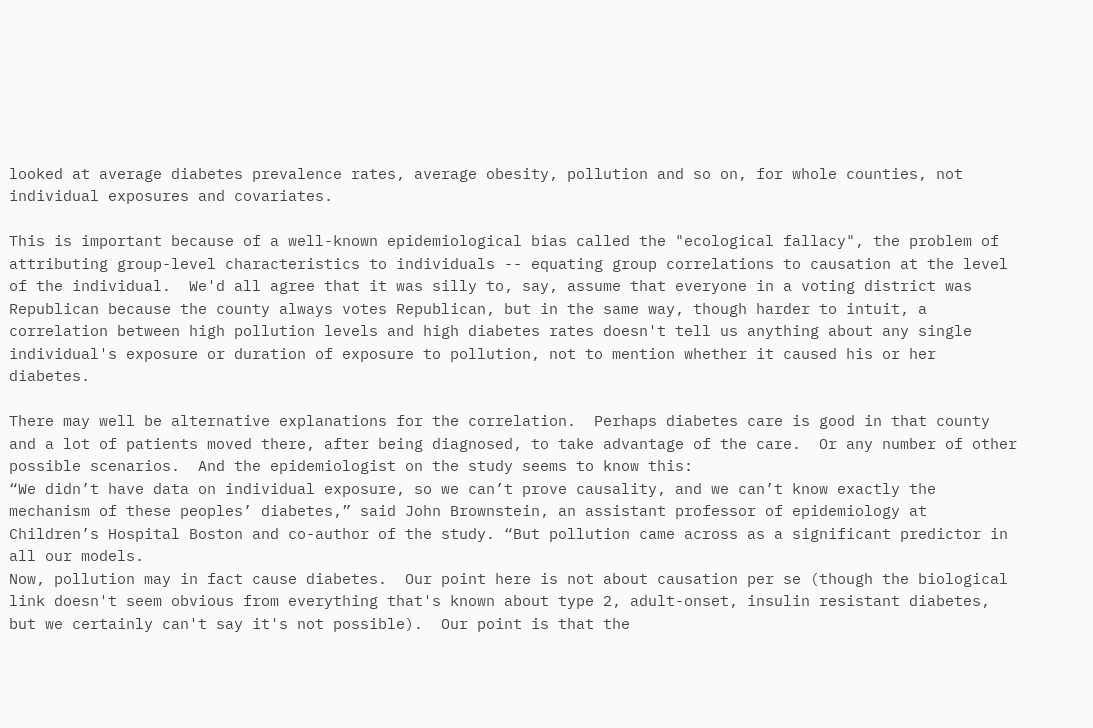looked at average diabetes prevalence rates, average obesity, pollution and so on, for whole counties, not individual exposures and covariates.

This is important because of a well-known epidemiological bias called the "ecological fallacy", the problem of attributing group-level characteristics to individuals -- equating group correlations to causation at the level of the individual.  We'd all agree that it was silly to, say, assume that everyone in a voting district was Republican because the county always votes Republican, but in the same way, though harder to intuit, a correlation between high pollution levels and high diabetes rates doesn't tell us anything about any single individual's exposure or duration of exposure to pollution, not to mention whether it caused his or her diabetes.

There may well be alternative explanations for the correlation.  Perhaps diabetes care is good in that county and a lot of patients moved there, after being diagnosed, to take advantage of the care.  Or any number of other possible scenarios.  And the epidemiologist on the study seems to know this:
“We didn’t have data on individual exposure, so we can’t prove causality, and we can’t know exactly the mechanism of these peoples’ diabetes,” said John Brownstein, an assistant professor of epidemiology at Children’s Hospital Boston and co-author of the study. “But pollution came across as a significant predictor in all our models.
Now, pollution may in fact cause diabetes.  Our point here is not about causation per se (though the biological link doesn't seem obvious from everything that's known about type 2, adult-onset, insulin resistant diabetes, but we certainly can't say it's not possible).  Our point is that the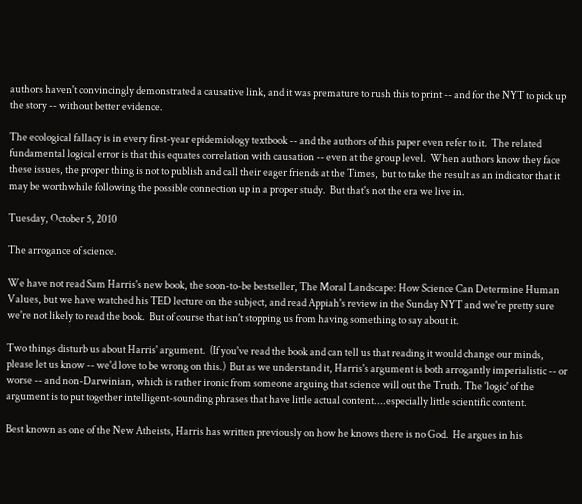authors haven't convincingly demonstrated a causative link, and it was premature to rush this to print -- and for the NYT to pick up the story -- without better evidence.

The ecological fallacy is in every first-year epidemiology textbook -- and the authors of this paper even refer to it.  The related fundamental logical error is that this equates correlation with causation -- even at the group level.  When authors know they face these issues, the proper thing is not to publish and call their eager friends at the Times,  but to take the result as an indicator that it may be worthwhile following the possible connection up in a proper study.  But that's not the era we live in.

Tuesday, October 5, 2010

The arrogance of science.

We have not read Sam Harris's new book, the soon-to-be bestseller, The Moral Landscape: How Science Can Determine Human Values, but we have watched his TED lecture on the subject, and read Appiah's review in the Sunday NYT and we're pretty sure we're not likely to read the book.  But of course that isn't stopping us from having something to say about it.

Two things disturb us about Harris' argument.  (If you've read the book and can tell us that reading it would change our minds, please let us know -- we'd love to be wrong on this.)  But as we understand it, Harris's argument is both arrogantly imperialistic -- or worse -- and non-Darwinian, which is rather ironic from someone arguing that science will out the Truth. The 'logic' of the argument is to put together intelligent-sounding phrases that have little actual content....especially little scientific content.

Best known as one of the New Atheists, Harris has written previously on how he knows there is no God.  He argues in his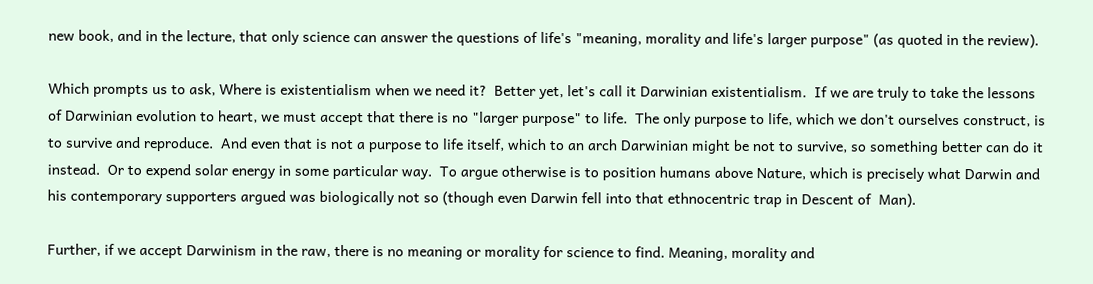new book, and in the lecture, that only science can answer the questions of life's "meaning, morality and life's larger purpose" (as quoted in the review).

Which prompts us to ask, Where is existentialism when we need it?  Better yet, let's call it Darwinian existentialism.  If we are truly to take the lessons of Darwinian evolution to heart, we must accept that there is no "larger purpose" to life.  The only purpose to life, which we don't ourselves construct, is to survive and reproduce.  And even that is not a purpose to life itself, which to an arch Darwinian might be not to survive, so something better can do it instead.  Or to expend solar energy in some particular way.  To argue otherwise is to position humans above Nature, which is precisely what Darwin and his contemporary supporters argued was biologically not so (though even Darwin fell into that ethnocentric trap in Descent of  Man).

Further, if we accept Darwinism in the raw, there is no meaning or morality for science to find. Meaning, morality and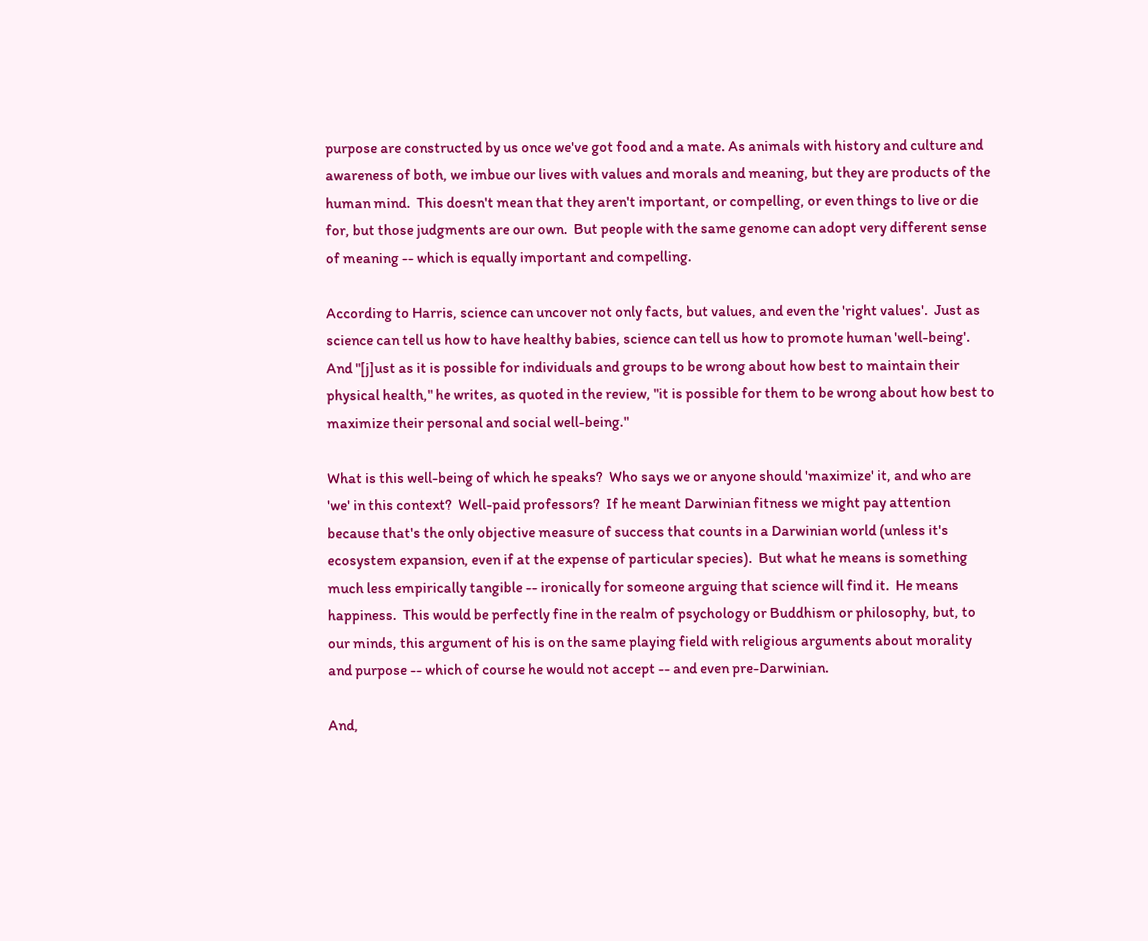purpose are constructed by us once we've got food and a mate. As animals with history and culture and awareness of both, we imbue our lives with values and morals and meaning, but they are products of the human mind.  This doesn't mean that they aren't important, or compelling, or even things to live or die for, but those judgments are our own.  But people with the same genome can adopt very different sense of meaning -- which is equally important and compelling.

According to Harris, science can uncover not only facts, but values, and even the 'right values'.  Just as science can tell us how to have healthy babies, science can tell us how to promote human 'well-being'.  And "[j]ust as it is possible for individuals and groups to be wrong about how best to maintain their physical health," he writes, as quoted in the review, "it is possible for them to be wrong about how best to maximize their personal and social well-being."

What is this well-being of which he speaks?  Who says we or anyone should 'maximize' it, and who are 'we' in this context?  Well-paid professors?  If he meant Darwinian fitness we might pay attention because that's the only objective measure of success that counts in a Darwinian world (unless it's ecosystem expansion, even if at the expense of particular species).  But what he means is something much less empirically tangible -- ironically for someone arguing that science will find it.  He means happiness.  This would be perfectly fine in the realm of psychology or Buddhism or philosophy, but, to our minds, this argument of his is on the same playing field with religious arguments about morality and purpose -- which of course he would not accept -- and even pre-Darwinian.

And,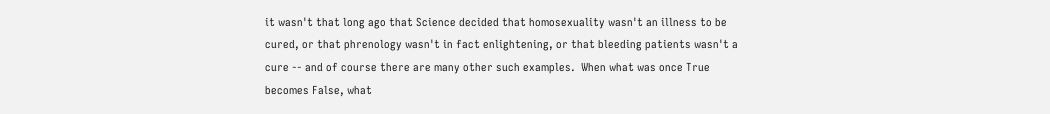it wasn't that long ago that Science decided that homosexuality wasn't an illness to be cured, or that phrenology wasn't in fact enlightening, or that bleeding patients wasn't a cure -- and of course there are many other such examples.  When what was once True becomes False, what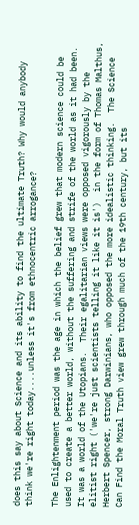does this say about Science and its ability to find the ultimate Truth? Why would anybody think we're right today....unless it's from ethnocentric arrogance?

The Enlightenment period was the age in which the belief grew that modern science could be used to create a better world, without the suffering and strife of the world as it had been.  It was a world of the Utopians.  Their egalitarian views were opposed vigorously by the elitist right ('we're just scientists telling it like it is')  in the form of Thomas Malthus, Herbert Spencer, strong Darwinians, who opposed the more idealistic thinking.  The Science Can Find the Moral Truth view grew through much of the 19th century, but its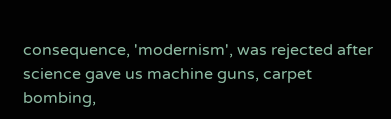consequence, 'modernism', was rejected after science gave us machine guns, carpet bombing,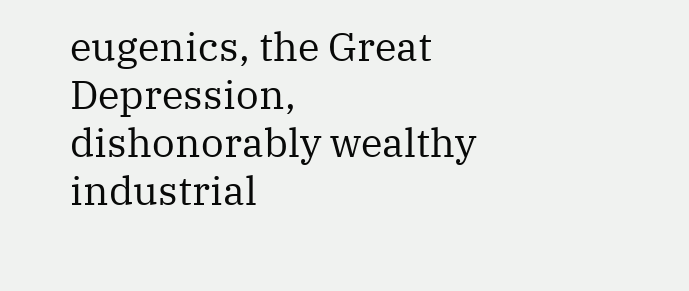eugenics, the Great Depression, dishonorably wealthy industrial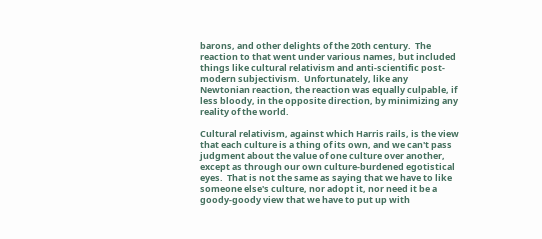barons, and other delights of the 20th century.  The reaction to that went under various names, but included things like cultural relativism and anti-scientific post-modern subjectivism.  Unfortunately, like any Newtonian reaction, the reaction was equally culpable, if less bloody, in the opposite direction, by minimizing any reality of the world.

Cultural relativism, against which Harris rails, is the view that each culture is a thing of its own, and we can't pass judgment about the value of one culture over another, except as through our own culture-burdened egotistical eyes.  That is not the same as saying that we have to like someone else's culture, nor adopt it, nor need it be a goody-goody view that we have to put up with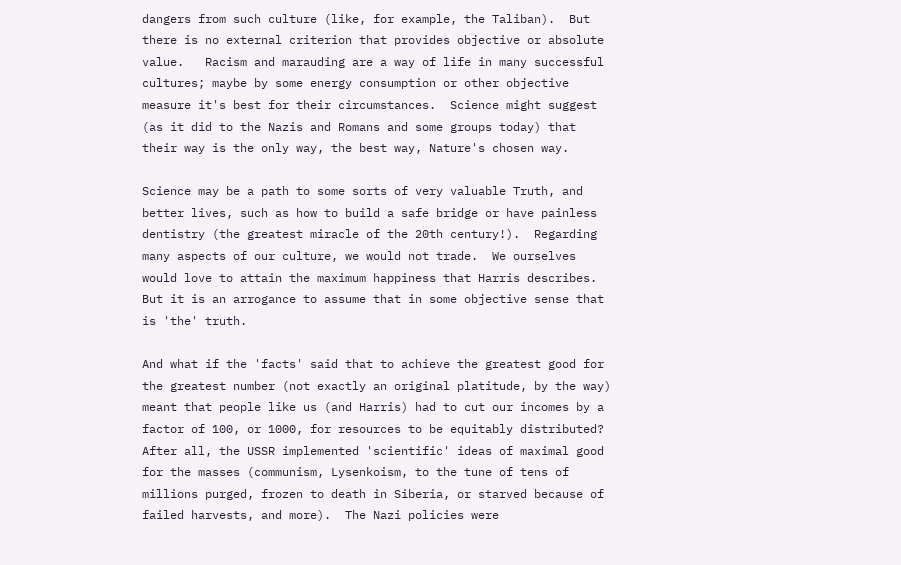dangers from such culture (like, for example, the Taliban).  But there is no external criterion that provides objective or absolute value.   Racism and marauding are a way of life in many successful cultures; maybe by some energy consumption or other objective measure it's best for their circumstances.  Science might suggest (as it did to the Nazis and Romans and some groups today) that their way is the only way, the best way, Nature's chosen way.

Science may be a path to some sorts of very valuable Truth, and better lives, such as how to build a safe bridge or have painless dentistry (the greatest miracle of the 20th century!).  Regarding many aspects of our culture, we would not trade.  We ourselves would love to attain the maximum happiness that Harris describes.  But it is an arrogance to assume that in some objective sense that is 'the' truth.

And what if the 'facts' said that to achieve the greatest good for the greatest number (not exactly an original platitude, by the way) meant that people like us (and Harris) had to cut our incomes by a factor of 100, or 1000, for resources to be equitably distributed?  After all, the USSR implemented 'scientific' ideas of maximal good for the masses (communism, Lysenkoism, to the tune of tens of millions purged, frozen to death in Siberia, or starved because of failed harvests, and more).  The Nazi policies were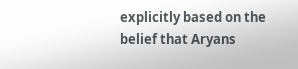explicitly based on the belief that Aryans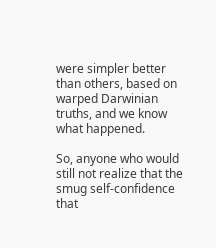were simpler better than others, based on warped Darwinian truths, and we know what happened.

So, anyone who would still not realize that the smug self-confidence that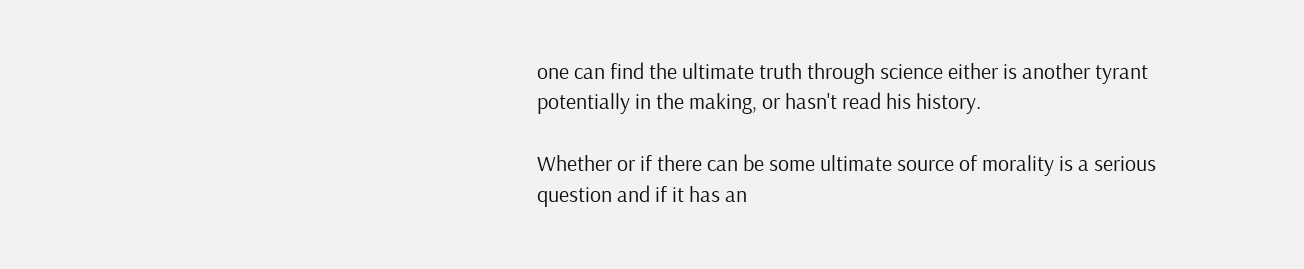one can find the ultimate truth through science either is another tyrant potentially in the making, or hasn't read his history.

Whether or if there can be some ultimate source of morality is a serious question and if it has an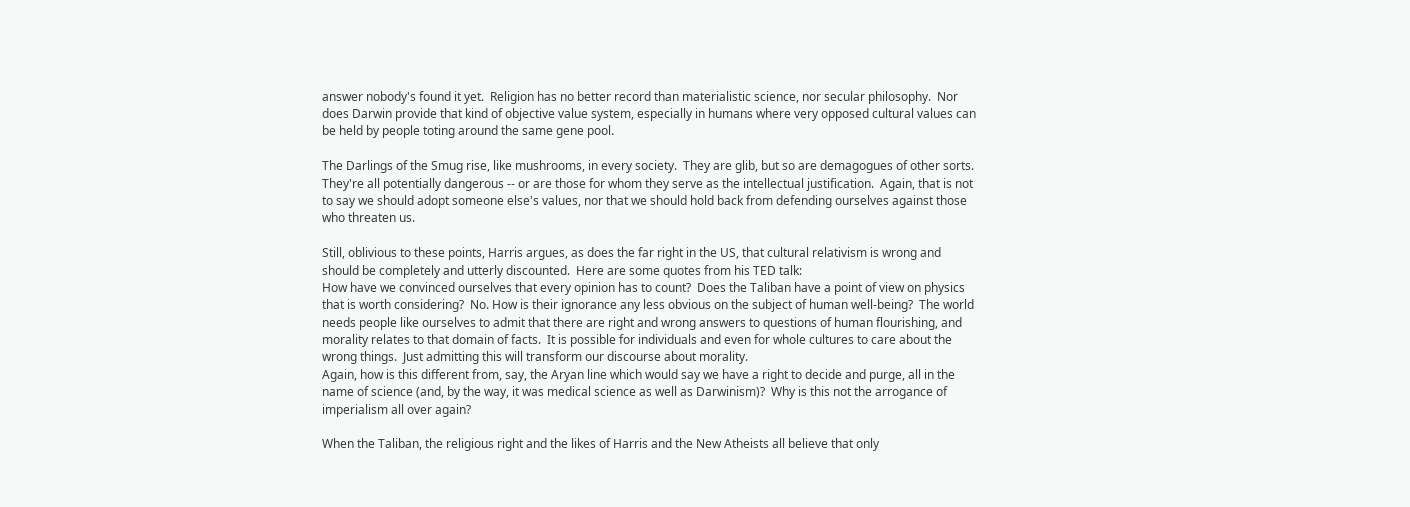answer nobody's found it yet.  Religion has no better record than materialistic science, nor secular philosophy.  Nor does Darwin provide that kind of objective value system, especially in humans where very opposed cultural values can be held by people toting around the same gene pool.

The Darlings of the Smug rise, like mushrooms, in every society.  They are glib, but so are demagogues of other sorts.  They're all potentially dangerous -- or are those for whom they serve as the intellectual justification.  Again, that is not to say we should adopt someone else's values, nor that we should hold back from defending ourselves against those who threaten us.

Still, oblivious to these points, Harris argues, as does the far right in the US, that cultural relativism is wrong and should be completely and utterly discounted.  Here are some quotes from his TED talk:
How have we convinced ourselves that every opinion has to count?  Does the Taliban have a point of view on physics that is worth considering?  No. How is their ignorance any less obvious on the subject of human well-being?  The world needs people like ourselves to admit that there are right and wrong answers to questions of human flourishing, and morality relates to that domain of facts.  It is possible for individuals and even for whole cultures to care about the wrong things.  Just admitting this will transform our discourse about morality.
Again, how is this different from, say, the Aryan line which would say we have a right to decide and purge, all in the name of science (and, by the way, it was medical science as well as Darwinism)?  Why is this not the arrogance of imperialism all over again?

When the Taliban, the religious right and the likes of Harris and the New Atheists all believe that only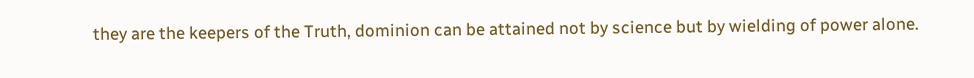they are the keepers of the Truth, dominion can be attained not by science but by wielding of power alone.